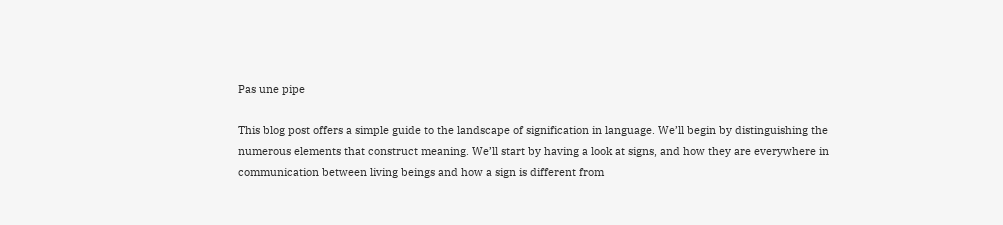Pas une pipe

This blog post offers a simple guide to the landscape of signification in language. We’ll begin by distinguishing the numerous elements that construct meaning. We’ll start by having a look at signs, and how they are everywhere in communication between living beings and how a sign is different from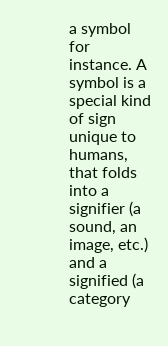a symbol for instance. A symbol is a special kind of sign unique to humans, that folds into a signifier (a sound, an image, etc.) and a signified (a category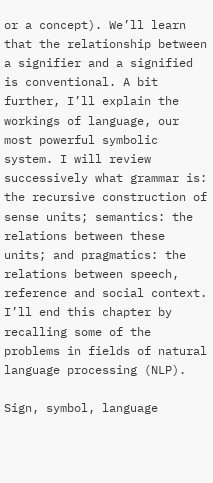or a concept). We’ll learn that the relationship between a signifier and a signified is conventional. A bit further, I’ll explain the workings of language, our most powerful symbolic system. I will review successively what grammar is: the recursive construction of sense units; semantics: the relations between these units; and pragmatics: the relations between speech, reference and social context. I’ll end this chapter by recalling some of the problems in fields of natural language processing (NLP).

Sign, symbol, language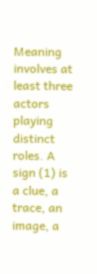Meaning involves at least three actors playing distinct roles. A sign (1) is a clue, a trace, an image, a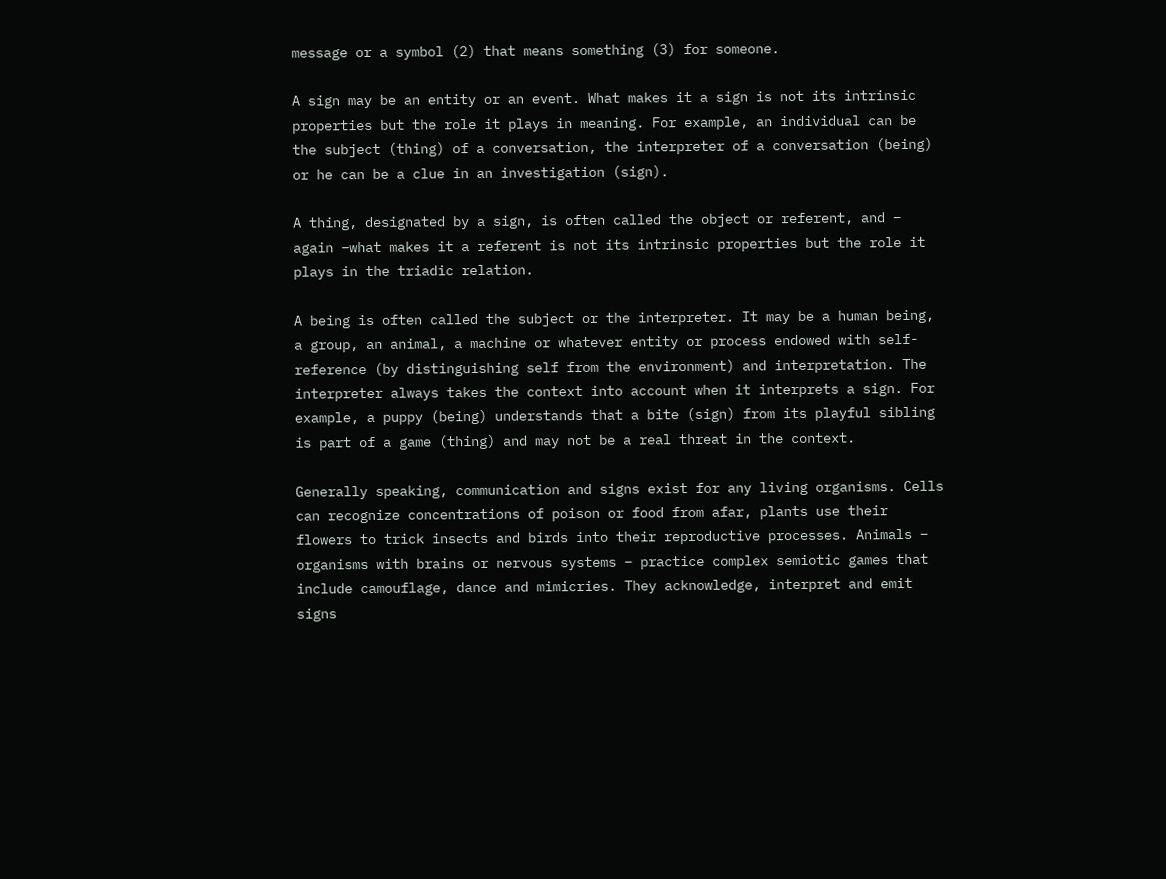message or a symbol (2) that means something (3) for someone.

A sign may be an entity or an event. What makes it a sign is not its intrinsic properties but the role it plays in meaning. For example, an individual can be the subject (thing) of a conversation, the interpreter of a conversation (being) or he can be a clue in an investigation (sign).

A thing, designated by a sign, is often called the object or referent, and – again –what makes it a referent is not its intrinsic properties but the role it plays in the triadic relation.

A being is often called the subject or the interpreter. It may be a human being, a group, an animal, a machine or whatever entity or process endowed with self-reference (by distinguishing self from the environment) and interpretation. The interpreter always takes the context into account when it interprets a sign. For example, a puppy (being) understands that a bite (sign) from its playful sibling is part of a game (thing) and may not be a real threat in the context.

Generally speaking, communication and signs exist for any living organisms. Cells can recognize concentrations of poison or food from afar, plants use their flowers to trick insects and birds into their reproductive processes. Animals – organisms with brains or nervous systems – practice complex semiotic games that include camouflage, dance and mimicries. They acknowledge, interpret and emit signs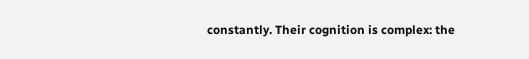constantly. Their cognition is complex: the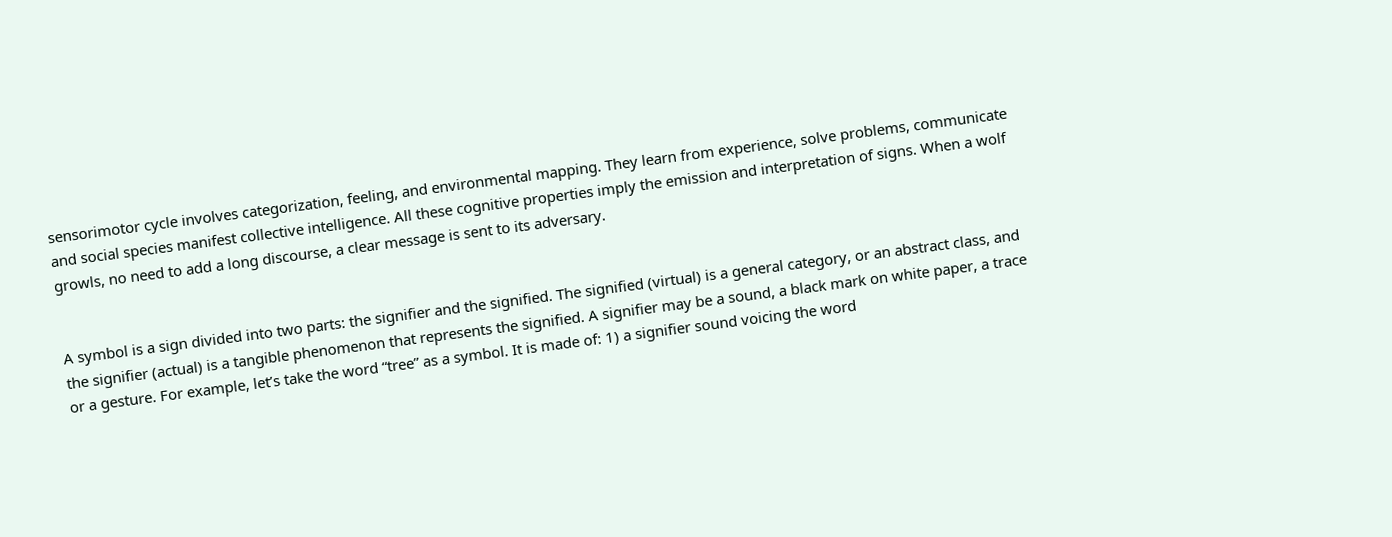sensorimotor cycle involves categorization, feeling, and environmental mapping. They learn from experience, solve problems, communicate and social species manifest collective intelligence. All these cognitive properties imply the emission and interpretation of signs. When a wolf growls, no need to add a long discourse, a clear message is sent to its adversary.


A symbol is a sign divided into two parts: the signifier and the signified. The signified (virtual) is a general category, or an abstract class, and the signifier (actual) is a tangible phenomenon that represents the signified. A signifier may be a sound, a black mark on white paper, a trace or a gesture. For example, let’s take the word “tree” as a symbol. It is made of: 1) a signifier sound voicing the word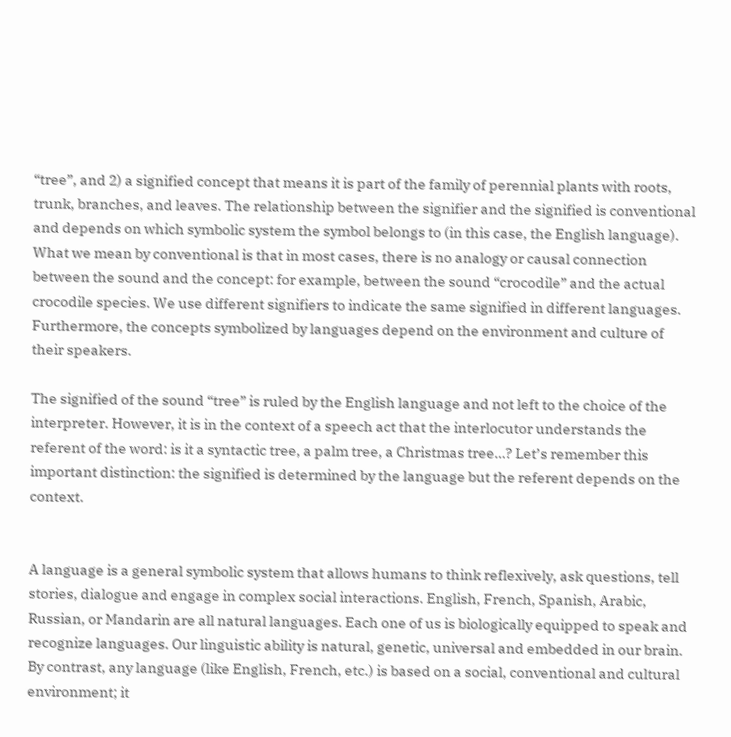“tree”, and 2) a signified concept that means it is part of the family of perennial plants with roots, trunk, branches, and leaves. The relationship between the signifier and the signified is conventional and depends on which symbolic system the symbol belongs to (in this case, the English language). What we mean by conventional is that in most cases, there is no analogy or causal connection between the sound and the concept: for example, between the sound “crocodile” and the actual crocodile species. We use different signifiers to indicate the same signified in different languages. Furthermore, the concepts symbolized by languages depend on the environment and culture of their speakers.

The signified of the sound “tree” is ruled by the English language and not left to the choice of the interpreter. However, it is in the context of a speech act that the interlocutor understands the referent of the word: is it a syntactic tree, a palm tree, a Christmas tree…? Let’s remember this important distinction: the signified is determined by the language but the referent depends on the context.


A language is a general symbolic system that allows humans to think reflexively, ask questions, tell stories, dialogue and engage in complex social interactions. English, French, Spanish, Arabic, Russian, or Mandarin are all natural languages. Each one of us is biologically equipped to speak and recognize languages. Our linguistic ability is natural, genetic, universal and embedded in our brain. By contrast, any language (like English, French, etc.) is based on a social, conventional and cultural environment; it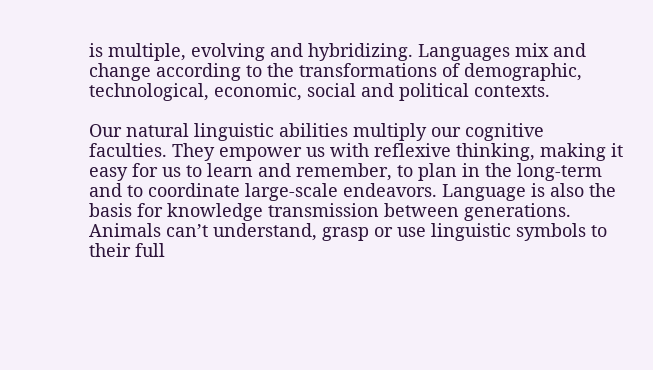is multiple, evolving and hybridizing. Languages mix and change according to the transformations of demographic, technological, economic, social and political contexts.

Our natural linguistic abilities multiply our cognitive faculties. They empower us with reflexive thinking, making it easy for us to learn and remember, to plan in the long-term and to coordinate large-scale endeavors. Language is also the basis for knowledge transmission between generations. Animals can’t understand, grasp or use linguistic symbols to their full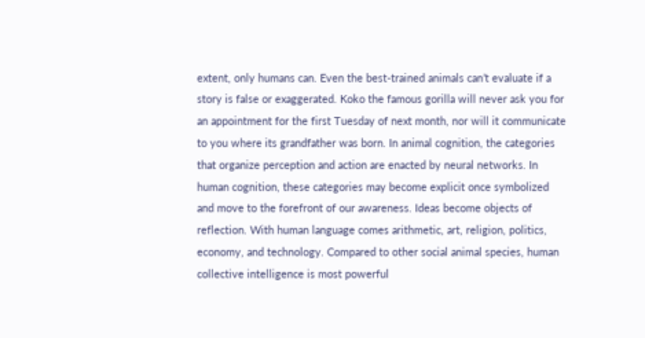extent, only humans can. Even the best-trained animals can’t evaluate if a story is false or exaggerated. Koko the famous gorilla will never ask you for an appointment for the first Tuesday of next month, nor will it communicate to you where its grandfather was born. In animal cognition, the categories that organize perception and action are enacted by neural networks. In human cognition, these categories may become explicit once symbolized and move to the forefront of our awareness. Ideas become objects of reflection. With human language comes arithmetic, art, religion, politics, economy, and technology. Compared to other social animal species, human collective intelligence is most powerful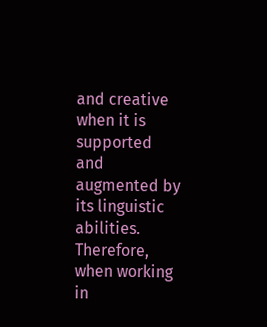and creative when it is supported and augmented by its linguistic abilities. Therefore, when working in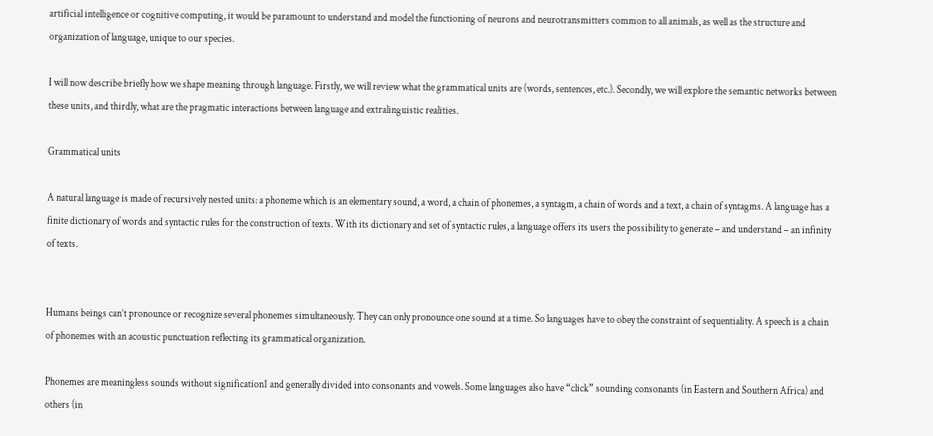artificial intelligence or cognitive computing, it would be paramount to understand and model the functioning of neurons and neurotransmitters common to all animals, as well as the structure and organization of language, unique to our species.

I will now describe briefly how we shape meaning through language. Firstly, we will review what the grammatical units are (words, sentences, etc.). Secondly, we will explore the semantic networks between these units, and thirdly, what are the pragmatic interactions between language and extralinguistic realities.

Grammatical units

A natural language is made of recursively nested units: a phoneme which is an elementary sound, a word, a chain of phonemes, a syntagm, a chain of words and a text, a chain of syntagms. A language has a finite dictionary of words and syntactic rules for the construction of texts. With its dictionary and set of syntactic rules, a language offers its users the possibility to generate – and understand – an infinity of texts.


Humans beings can’t pronounce or recognize several phonemes simultaneously. They can only pronounce one sound at a time. So languages have to obey the constraint of sequentiality. A speech is a chain of phonemes with an acoustic punctuation reflecting its grammatical organization.

Phonemes are meaningless sounds without signification1 and generally divided into consonants and vowels. Some languages also have “click” sounding consonants (in Eastern and Southern Africa) and others (in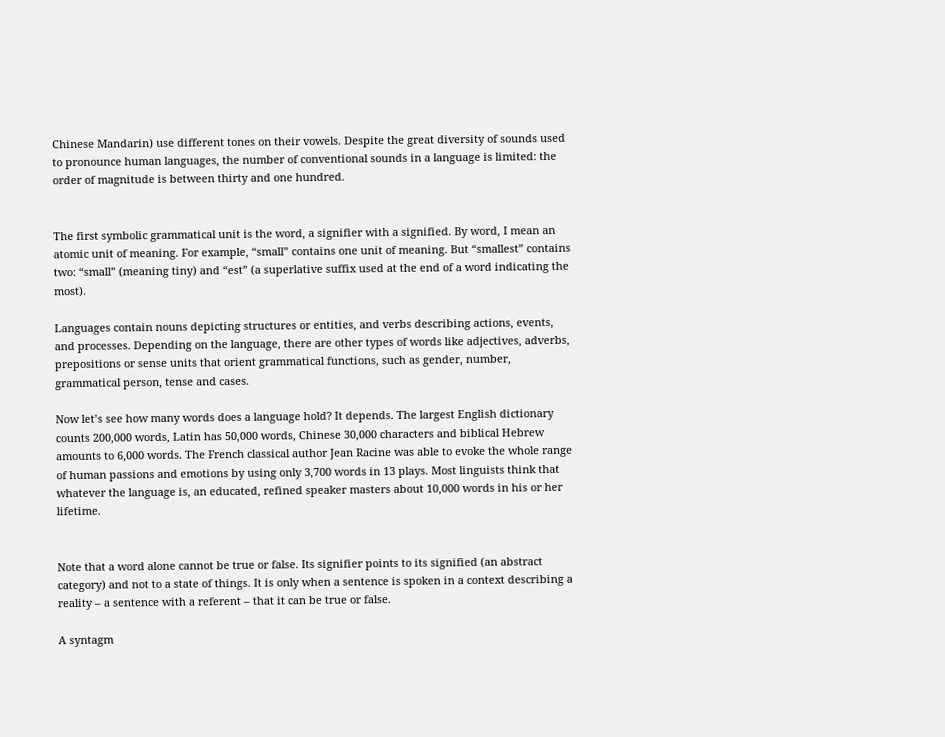Chinese Mandarin) use different tones on their vowels. Despite the great diversity of sounds used to pronounce human languages, the number of conventional sounds in a language is limited: the order of magnitude is between thirty and one hundred.


The first symbolic grammatical unit is the word, a signifier with a signified. By word, I mean an atomic unit of meaning. For example, “small” contains one unit of meaning. But “smallest” contains two: “small” (meaning tiny) and “est” (a superlative suffix used at the end of a word indicating the most).

Languages contain nouns depicting structures or entities, and verbs describing actions, events, and processes. Depending on the language, there are other types of words like adjectives, adverbs, prepositions or sense units that orient grammatical functions, such as gender, number, grammatical person, tense and cases.

Now let’s see how many words does a language hold? It depends. The largest English dictionary counts 200,000 words, Latin has 50,000 words, Chinese 30,000 characters and biblical Hebrew amounts to 6,000 words. The French classical author Jean Racine was able to evoke the whole range of human passions and emotions by using only 3,700 words in 13 plays. Most linguists think that whatever the language is, an educated, refined speaker masters about 10,000 words in his or her lifetime.


Note that a word alone cannot be true or false. Its signifier points to its signified (an abstract category) and not to a state of things. It is only when a sentence is spoken in a context describing a reality – a sentence with a referent – that it can be true or false.

A syntagm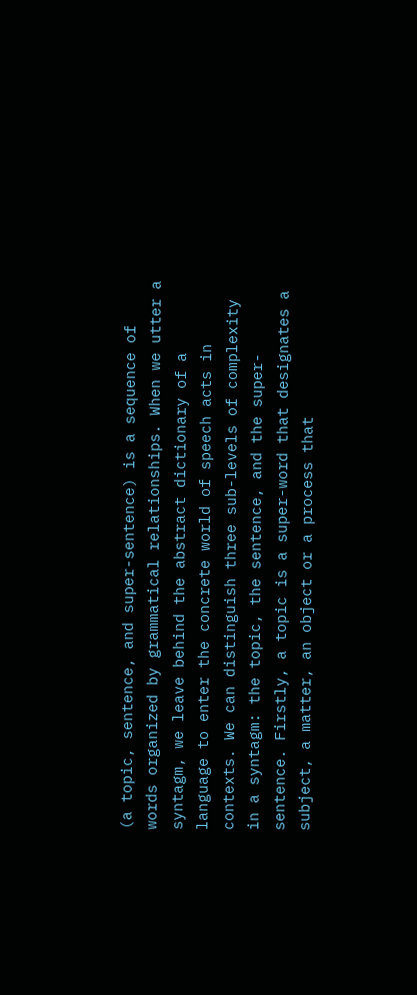(a topic, sentence, and super-sentence) is a sequence of words organized by grammatical relationships. When we utter a syntagm, we leave behind the abstract dictionary of a language to enter the concrete world of speech acts in contexts. We can distinguish three sub-levels of complexity in a syntagm: the topic, the sentence, and the super-sentence. Firstly, a topic is a super-word that designates a subject, a matter, an object or a process that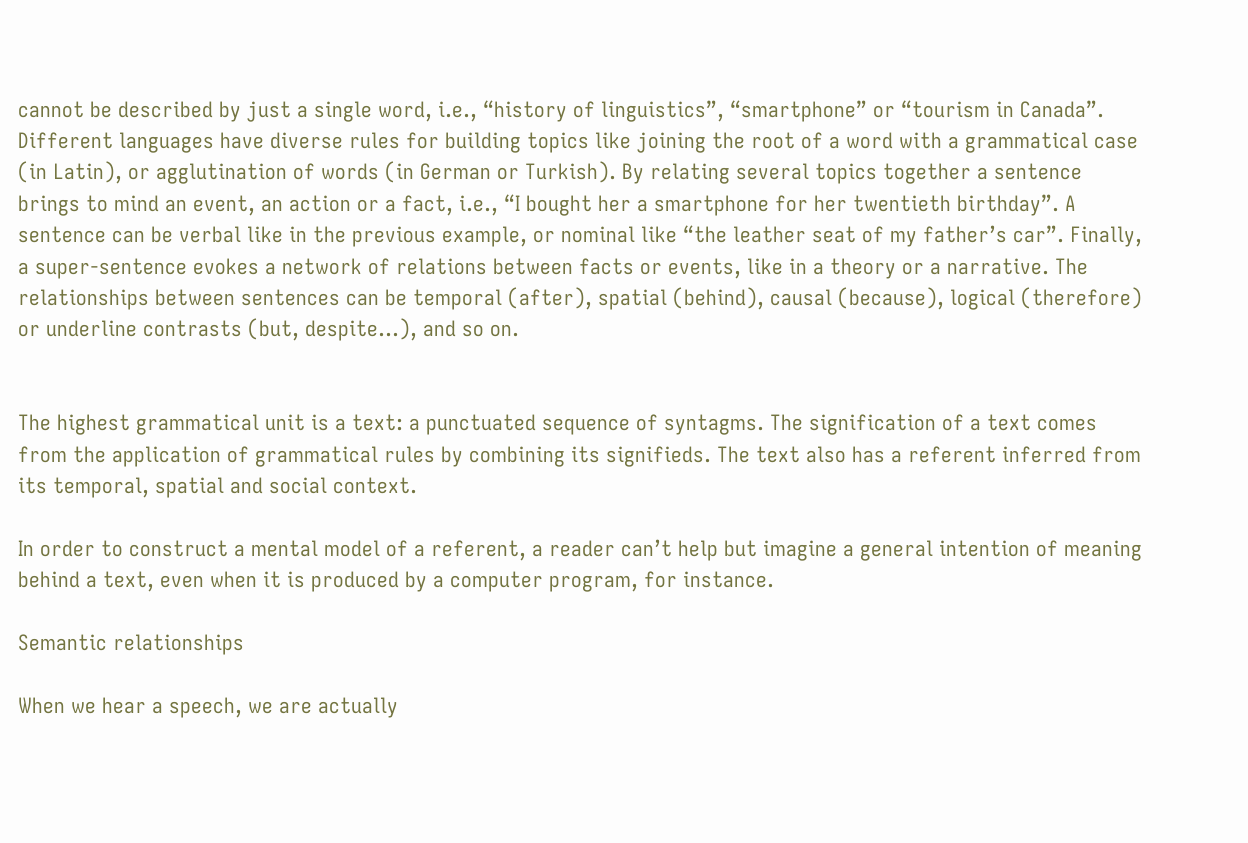cannot be described by just a single word, i.e., “history of linguistics”, “smartphone” or “tourism in Canada”. Different languages have diverse rules for building topics like joining the root of a word with a grammatical case (in Latin), or agglutination of words (in German or Turkish). By relating several topics together a sentence brings to mind an event, an action or a fact, i.e., “I bought her a smartphone for her twentieth birthday”. A sentence can be verbal like in the previous example, or nominal like “the leather seat of my father’s car”. Finally, a super-sentence evokes a network of relations between facts or events, like in a theory or a narrative. The relationships between sentences can be temporal (after), spatial (behind), causal (because), logical (therefore) or underline contrasts (but, despite…), and so on.


The highest grammatical unit is a text: a punctuated sequence of syntagms. The signification of a text comes from the application of grammatical rules by combining its signifieds. The text also has a referent inferred from its temporal, spatial and social context.

In order to construct a mental model of a referent, a reader can’t help but imagine a general intention of meaning behind a text, even when it is produced by a computer program, for instance.

Semantic relationships

When we hear a speech, we are actually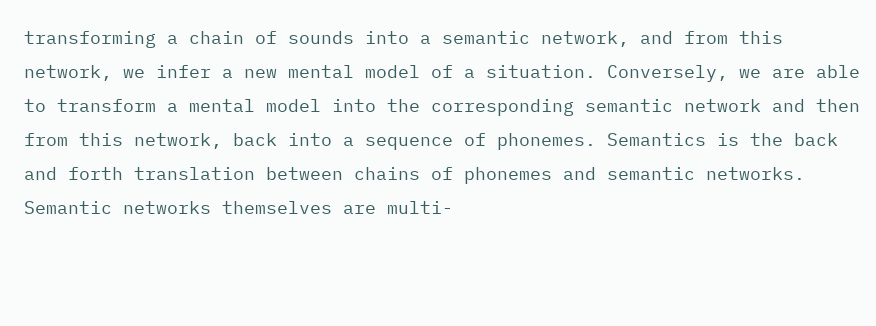transforming a chain of sounds into a semantic network, and from this network, we infer a new mental model of a situation. Conversely, we are able to transform a mental model into the corresponding semantic network and then from this network, back into a sequence of phonemes. Semantics is the back and forth translation between chains of phonemes and semantic networks. Semantic networks themselves are multi-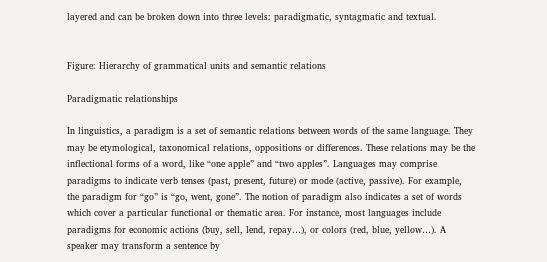layered and can be broken down into three levels: paradigmatic, syntagmatic and textual.


Figure: Hierarchy of grammatical units and semantic relations

Paradigmatic relationships

In linguistics, a paradigm is a set of semantic relations between words of the same language. They may be etymological, taxonomical relations, oppositions or differences. These relations may be the inflectional forms of a word, like “one apple” and “two apples”. Languages may comprise paradigms to indicate verb tenses (past, present, future) or mode (active, passive). For example, the paradigm for “go” is “go, went, gone”. The notion of paradigm also indicates a set of words which cover a particular functional or thematic area. For instance, most languages include paradigms for economic actions (buy, sell, lend, repay…), or colors (red, blue, yellow…). A speaker may transform a sentence by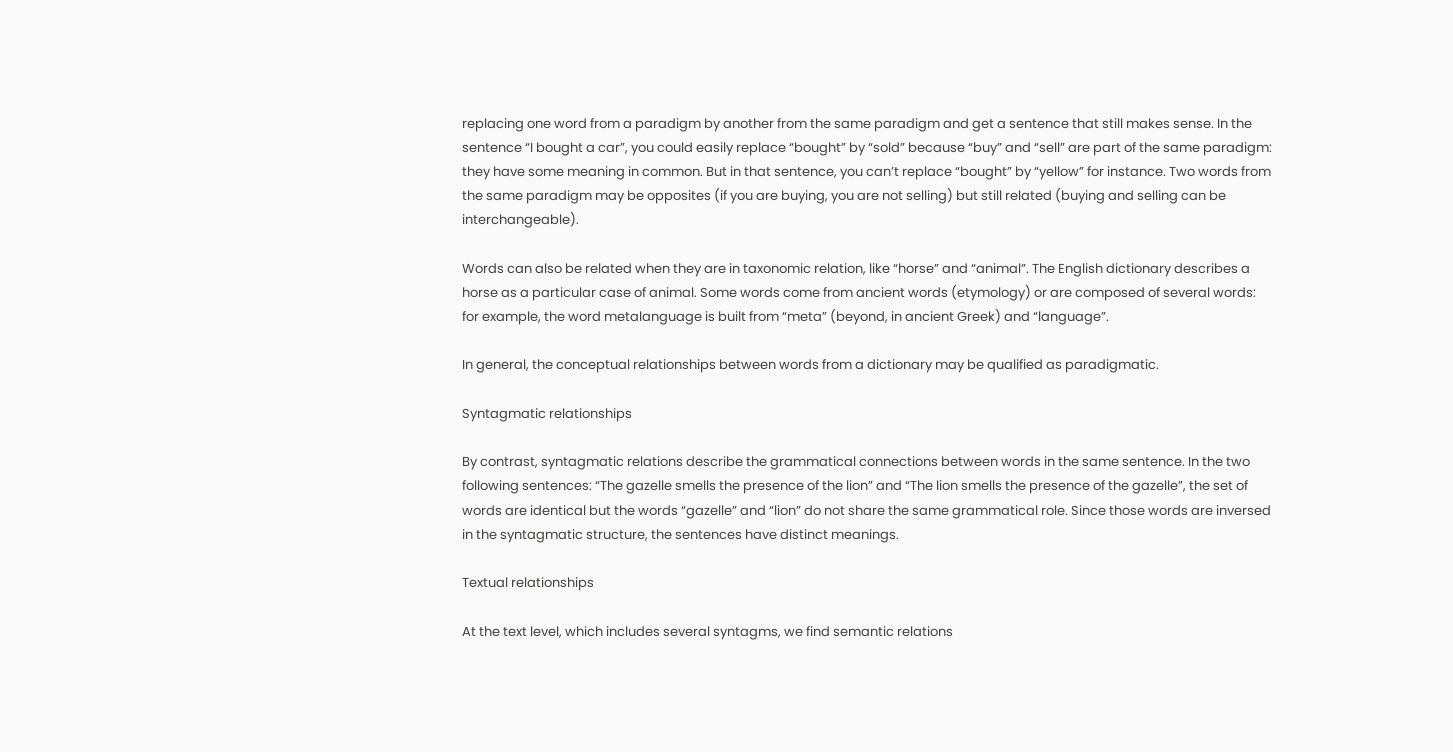replacing one word from a paradigm by another from the same paradigm and get a sentence that still makes sense. In the sentence “I bought a car”, you could easily replace “bought” by “sold” because “buy” and “sell” are part of the same paradigm: they have some meaning in common. But in that sentence, you can’t replace “bought” by “yellow” for instance. Two words from the same paradigm may be opposites (if you are buying, you are not selling) but still related (buying and selling can be interchangeable).

Words can also be related when they are in taxonomic relation, like “horse” and “animal”. The English dictionary describes a horse as a particular case of animal. Some words come from ancient words (etymology) or are composed of several words: for example, the word metalanguage is built from “meta” (beyond, in ancient Greek) and “language”.

In general, the conceptual relationships between words from a dictionary may be qualified as paradigmatic.

Syntagmatic relationships

By contrast, syntagmatic relations describe the grammatical connections between words in the same sentence. In the two following sentences: “The gazelle smells the presence of the lion” and “The lion smells the presence of the gazelle”, the set of words are identical but the words “gazelle” and “lion” do not share the same grammatical role. Since those words are inversed in the syntagmatic structure, the sentences have distinct meanings.

Textual relationships

At the text level, which includes several syntagms, we find semantic relations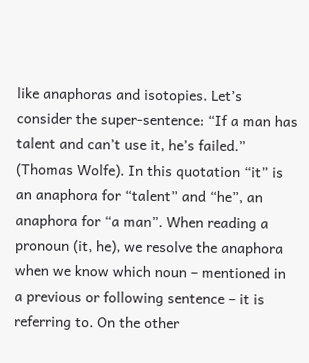like anaphoras and isotopies. Let’s consider the super-sentence: “If a man has talent and can’t use it, he’s failed.” (Thomas Wolfe). In this quotation “it” is an anaphora for “talent” and “he”, an anaphora for “a man”. When reading a pronoun (it, he), we resolve the anaphora when we know which noun – mentioned in a previous or following sentence – it is referring to. On the other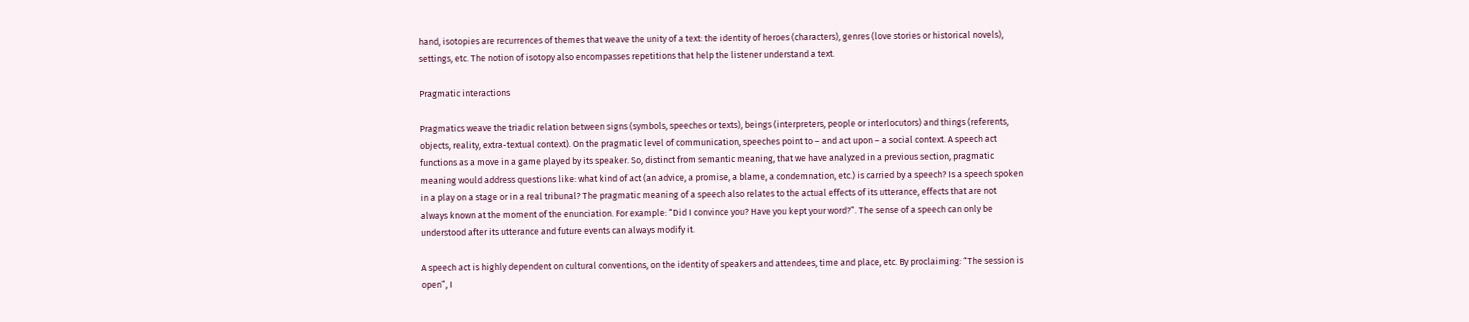hand, isotopies are recurrences of themes that weave the unity of a text: the identity of heroes (characters), genres (love stories or historical novels), settings, etc. The notion of isotopy also encompasses repetitions that help the listener understand a text.

Pragmatic interactions

Pragmatics weave the triadic relation between signs (symbols, speeches or texts), beings (interpreters, people or interlocutors) and things (referents, objects, reality, extra-textual context). On the pragmatic level of communication, speeches point to – and act upon – a social context. A speech act functions as a move in a game played by its speaker. So, distinct from semantic meaning, that we have analyzed in a previous section, pragmatic meaning would address questions like: what kind of act (an advice, a promise, a blame, a condemnation, etc.) is carried by a speech? Is a speech spoken in a play on a stage or in a real tribunal? The pragmatic meaning of a speech also relates to the actual effects of its utterance, effects that are not always known at the moment of the enunciation. For example: “Did I convince you? Have you kept your word?”. The sense of a speech can only be understood after its utterance and future events can always modify it.

A speech act is highly dependent on cultural conventions, on the identity of speakers and attendees, time and place, etc. By proclaiming: “The session is open”, I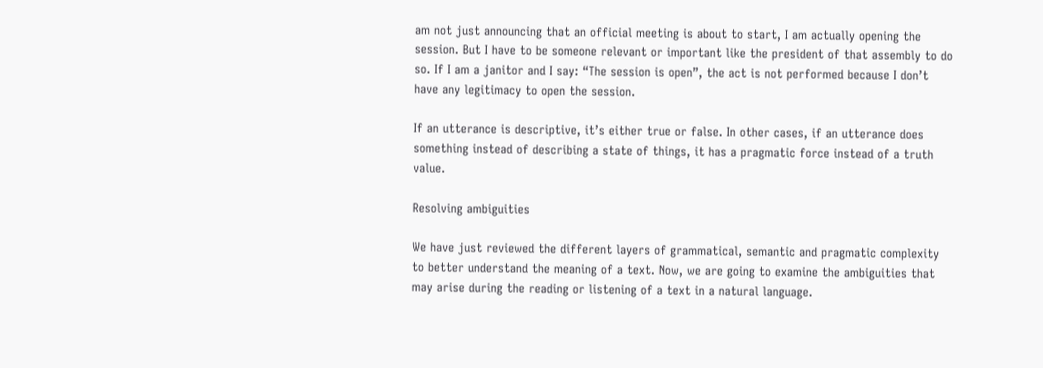am not just announcing that an official meeting is about to start, I am actually opening the session. But I have to be someone relevant or important like the president of that assembly to do so. If I am a janitor and I say: “The session is open”, the act is not performed because I don’t have any legitimacy to open the session.

If an utterance is descriptive, it’s either true or false. In other cases, if an utterance does something instead of describing a state of things, it has a pragmatic force instead of a truth value.

Resolving ambiguities

We have just reviewed the different layers of grammatical, semantic and pragmatic complexity to better understand the meaning of a text. Now, we are going to examine the ambiguities that may arise during the reading or listening of a text in a natural language.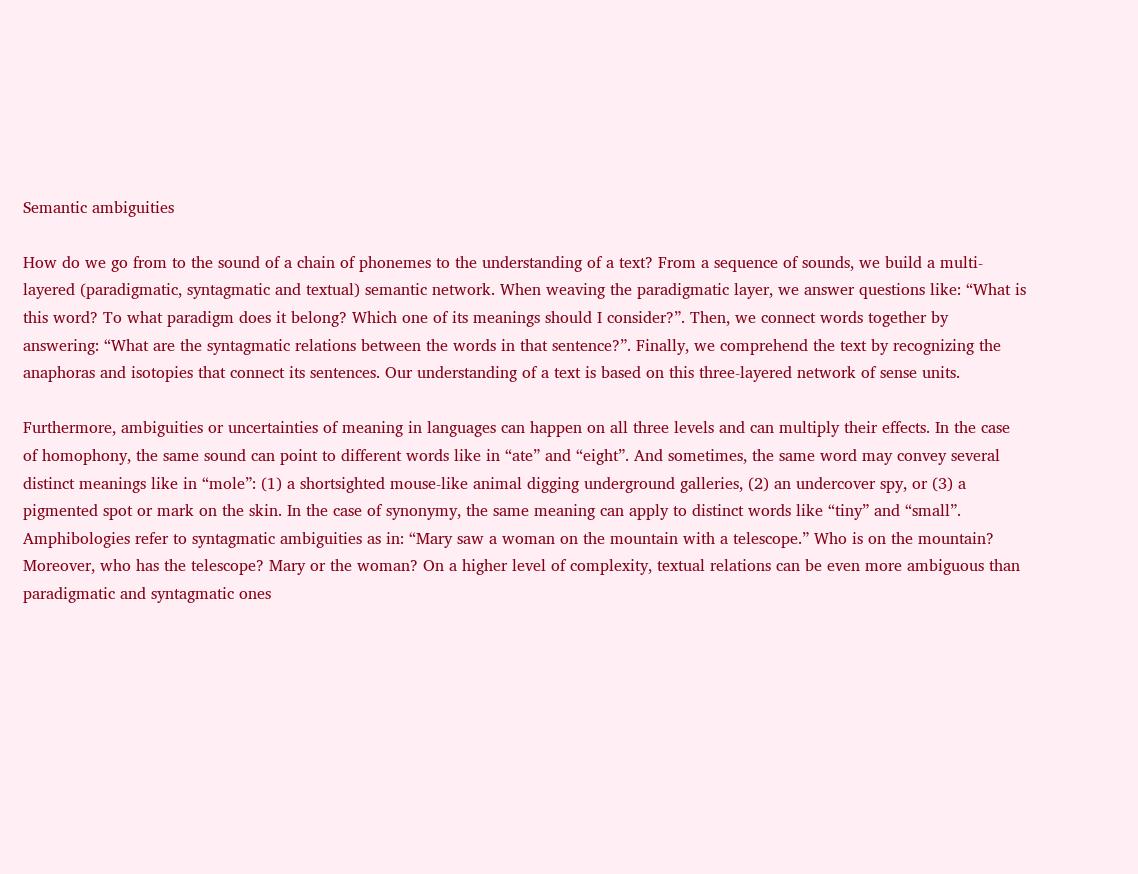Semantic ambiguities

How do we go from to the sound of a chain of phonemes to the understanding of a text? From a sequence of sounds, we build a multi-layered (paradigmatic, syntagmatic and textual) semantic network. When weaving the paradigmatic layer, we answer questions like: “What is this word? To what paradigm does it belong? Which one of its meanings should I consider?”. Then, we connect words together by answering: “What are the syntagmatic relations between the words in that sentence?”. Finally, we comprehend the text by recognizing the anaphoras and isotopies that connect its sentences. Our understanding of a text is based on this three-layered network of sense units.

Furthermore, ambiguities or uncertainties of meaning in languages can happen on all three levels and can multiply their effects. In the case of homophony, the same sound can point to different words like in “ate” and “eight”. And sometimes, the same word may convey several distinct meanings like in “mole”: (1) a shortsighted mouse-like animal digging underground galleries, (2) an undercover spy, or (3) a pigmented spot or mark on the skin. In the case of synonymy, the same meaning can apply to distinct words like “tiny” and “small”. Amphibologies refer to syntagmatic ambiguities as in: “Mary saw a woman on the mountain with a telescope.” Who is on the mountain? Moreover, who has the telescope? Mary or the woman? On a higher level of complexity, textual relations can be even more ambiguous than paradigmatic and syntagmatic ones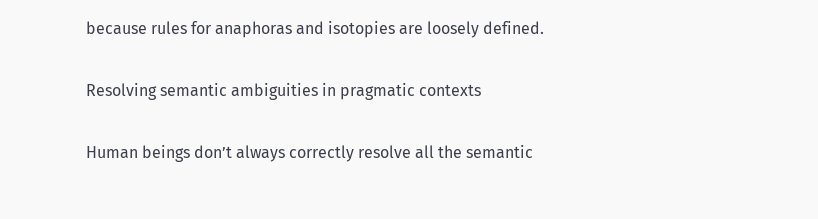because rules for anaphoras and isotopies are loosely defined.

Resolving semantic ambiguities in pragmatic contexts

Human beings don’t always correctly resolve all the semantic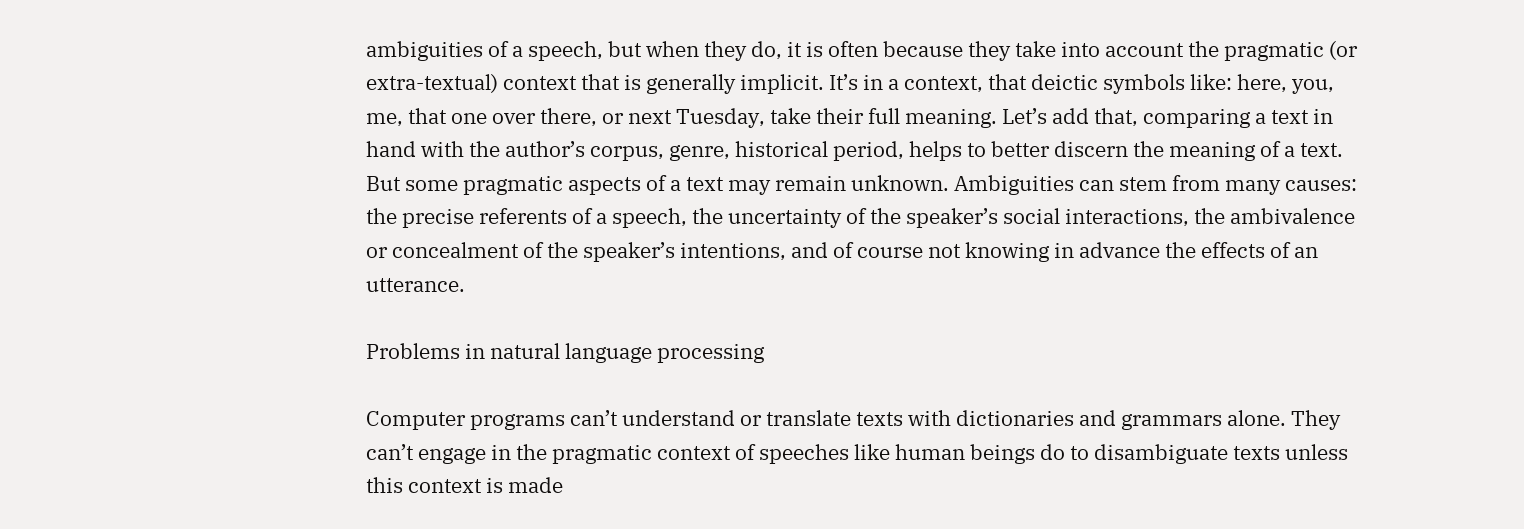ambiguities of a speech, but when they do, it is often because they take into account the pragmatic (or extra-textual) context that is generally implicit. It’s in a context, that deictic symbols like: here, you, me, that one over there, or next Tuesday, take their full meaning. Let’s add that, comparing a text in hand with the author’s corpus, genre, historical period, helps to better discern the meaning of a text. But some pragmatic aspects of a text may remain unknown. Ambiguities can stem from many causes: the precise referents of a speech, the uncertainty of the speaker’s social interactions, the ambivalence or concealment of the speaker’s intentions, and of course not knowing in advance the effects of an utterance.

Problems in natural language processing

Computer programs can’t understand or translate texts with dictionaries and grammars alone. They can’t engage in the pragmatic context of speeches like human beings do to disambiguate texts unless this context is made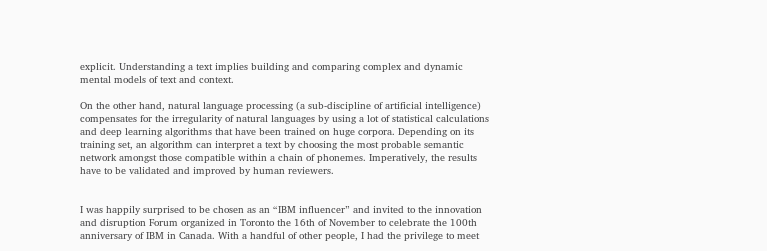explicit. Understanding a text implies building and comparing complex and dynamic mental models of text and context.

On the other hand, natural language processing (a sub-discipline of artificial intelligence) compensates for the irregularity of natural languages by using a lot of statistical calculations and deep learning algorithms that have been trained on huge corpora. Depending on its training set, an algorithm can interpret a text by choosing the most probable semantic network amongst those compatible within a chain of phonemes. Imperatively, the results have to be validated and improved by human reviewers.


I was happily surprised to be chosen as an “IBM influencer” and invited to the innovation and disruption Forum organized in Toronto the 16th of November to celebrate the 100th anniversary of IBM in Canada. With a handful of other people, I had the privilege to meet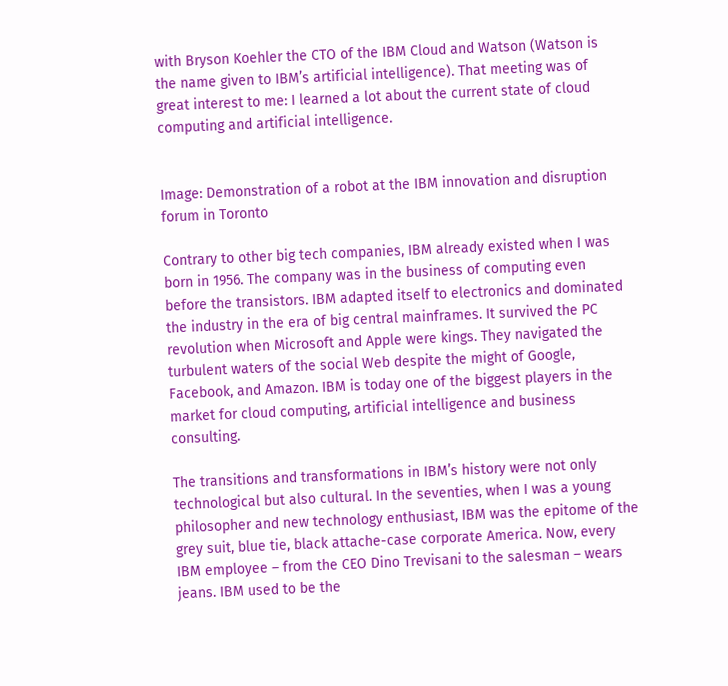with Bryson Koehler the CTO of the IBM Cloud and Watson (Watson is the name given to IBM’s artificial intelligence). That meeting was of great interest to me: I learned a lot about the current state of cloud computing and artificial intelligence.


Image: Demonstration of a robot at the IBM innovation and disruption forum in Toronto

Contrary to other big tech companies, IBM already existed when I was born in 1956. The company was in the business of computing even before the transistors. IBM adapted itself to electronics and dominated the industry in the era of big central mainframes. It survived the PC revolution when Microsoft and Apple were kings. They navigated the turbulent waters of the social Web despite the might of Google, Facebook, and Amazon. IBM is today one of the biggest players in the market for cloud computing, artificial intelligence and business consulting.

The transitions and transformations in IBM’s history were not only technological but also cultural. In the seventies, when I was a young philosopher and new technology enthusiast, IBM was the epitome of the grey suit, blue tie, black attache-case corporate America. Now, every IBM employee – from the CEO Dino Trevisani to the salesman – wears jeans. IBM used to be the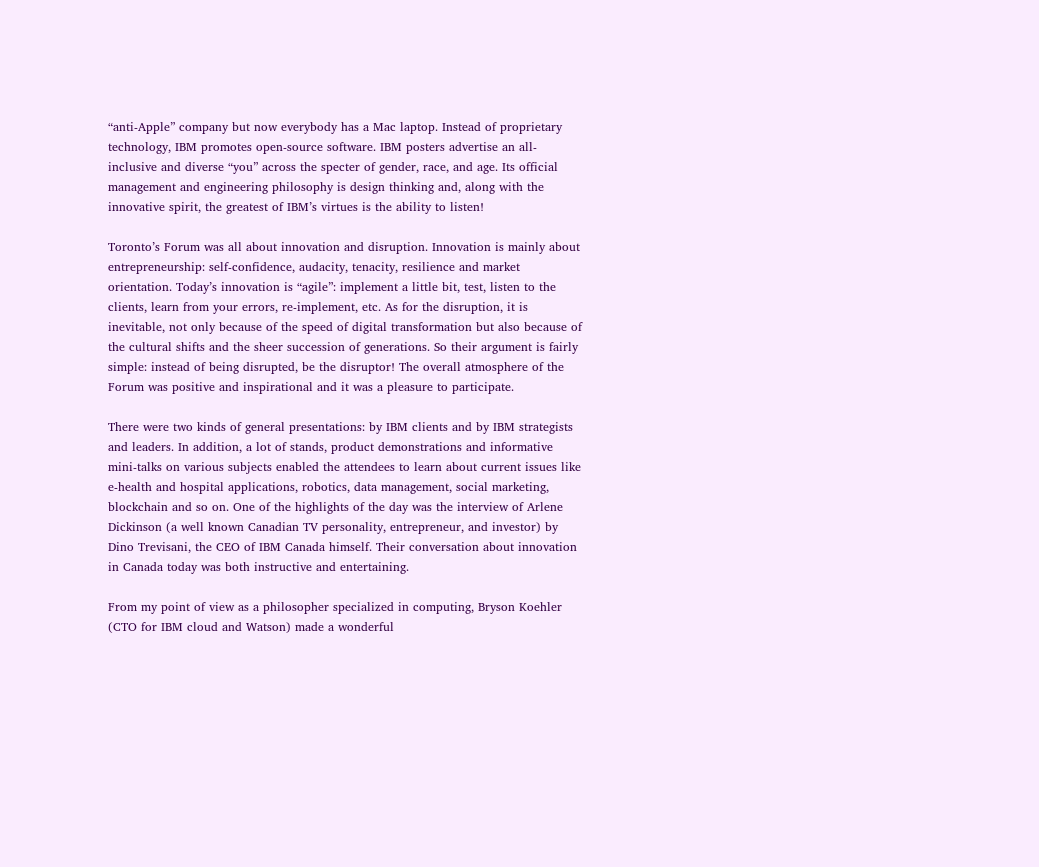“anti-Apple” company but now everybody has a Mac laptop. Instead of proprietary technology, IBM promotes open-source software. IBM posters advertise an all-inclusive and diverse “you” across the specter of gender, race, and age. Its official management and engineering philosophy is design thinking and, along with the innovative spirit, the greatest of IBM’s virtues is the ability to listen!

Toronto’s Forum was all about innovation and disruption. Innovation is mainly about entrepreneurship: self-confidence, audacity, tenacity, resilience and market orientation. Today’s innovation is “agile”: implement a little bit, test, listen to the clients, learn from your errors, re-implement, etc. As for the disruption, it is inevitable, not only because of the speed of digital transformation but also because of the cultural shifts and the sheer succession of generations. So their argument is fairly simple: instead of being disrupted, be the disruptor! The overall atmosphere of the Forum was positive and inspirational and it was a pleasure to participate.

There were two kinds of general presentations: by IBM clients and by IBM strategists and leaders. In addition, a lot of stands, product demonstrations and informative mini-talks on various subjects enabled the attendees to learn about current issues like e-health and hospital applications, robotics, data management, social marketing, blockchain and so on. One of the highlights of the day was the interview of Arlene Dickinson (a well known Canadian TV personality, entrepreneur, and investor) by Dino Trevisani, the CEO of IBM Canada himself. Their conversation about innovation in Canada today was both instructive and entertaining.

From my point of view as a philosopher specialized in computing, Bryson Koehler (CTO for IBM cloud and Watson) made a wonderful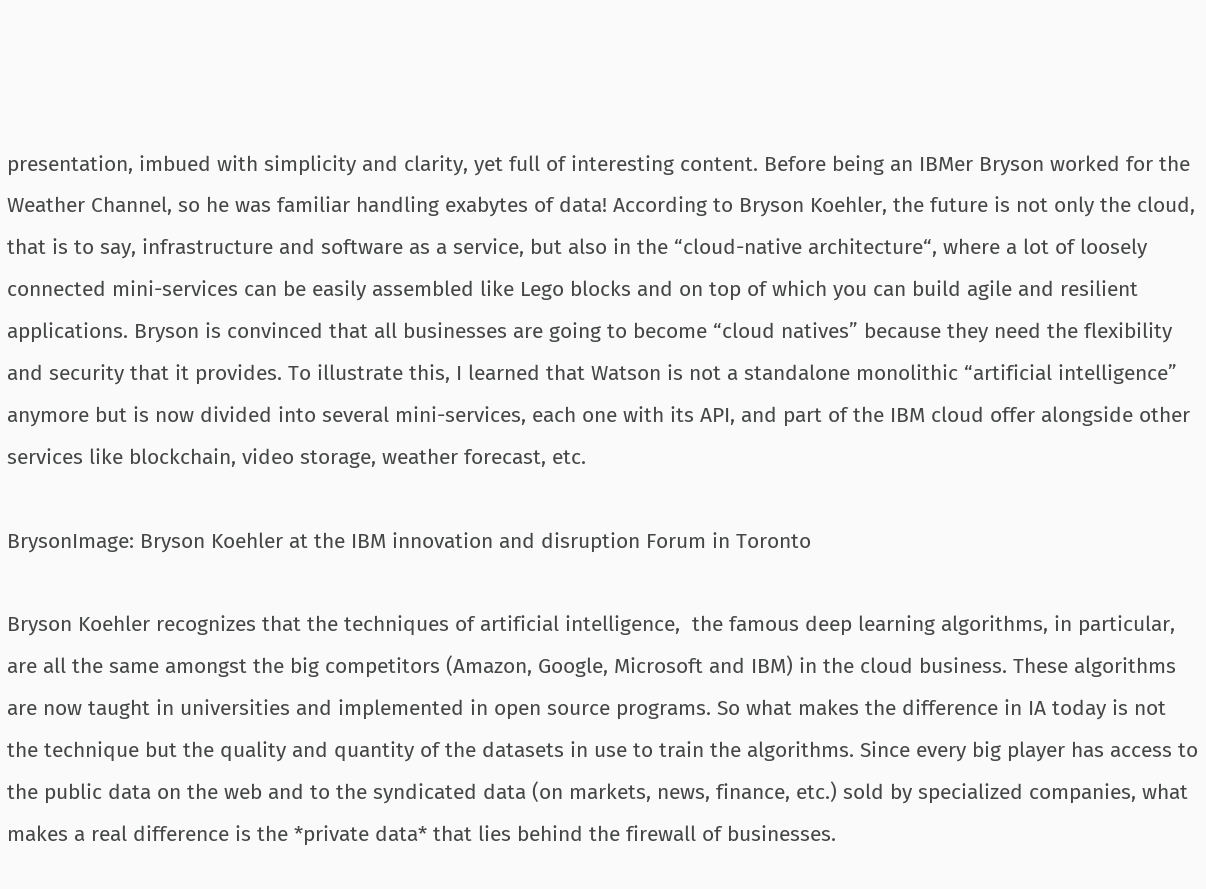presentation, imbued with simplicity and clarity, yet full of interesting content. Before being an IBMer Bryson worked for the Weather Channel, so he was familiar handling exabytes of data! According to Bryson Koehler, the future is not only the cloud, that is to say, infrastructure and software as a service, but also in the “cloud-native architecture“, where a lot of loosely connected mini-services can be easily assembled like Lego blocks and on top of which you can build agile and resilient applications. Bryson is convinced that all businesses are going to become “cloud natives” because they need the flexibility and security that it provides. To illustrate this, I learned that Watson is not a standalone monolithic “artificial intelligence” anymore but is now divided into several mini-services, each one with its API, and part of the IBM cloud offer alongside other services like blockchain, video storage, weather forecast, etc.

BrysonImage: Bryson Koehler at the IBM innovation and disruption Forum in Toronto

Bryson Koehler recognizes that the techniques of artificial intelligence,  the famous deep learning algorithms, in particular, are all the same amongst the big competitors (Amazon, Google, Microsoft and IBM) in the cloud business. These algorithms are now taught in universities and implemented in open source programs. So what makes the difference in IA today is not the technique but the quality and quantity of the datasets in use to train the algorithms. Since every big player has access to the public data on the web and to the syndicated data (on markets, news, finance, etc.) sold by specialized companies, what makes a real difference is the *private data* that lies behind the firewall of businesses.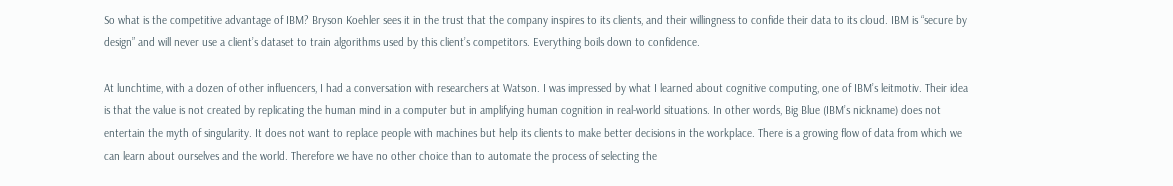So what is the competitive advantage of IBM? Bryson Koehler sees it in the trust that the company inspires to its clients, and their willingness to confide their data to its cloud. IBM is “secure by design” and will never use a client’s dataset to train algorithms used by this client’s competitors. Everything boils down to confidence.

At lunchtime, with a dozen of other influencers, I had a conversation with researchers at Watson. I was impressed by what I learned about cognitive computing, one of IBM’s leitmotiv. Their idea is that the value is not created by replicating the human mind in a computer but in amplifying human cognition in real-world situations. In other words, Big Blue (IBM’s nickname) does not entertain the myth of singularity. It does not want to replace people with machines but help its clients to make better decisions in the workplace. There is a growing flow of data from which we can learn about ourselves and the world. Therefore we have no other choice than to automate the process of selecting the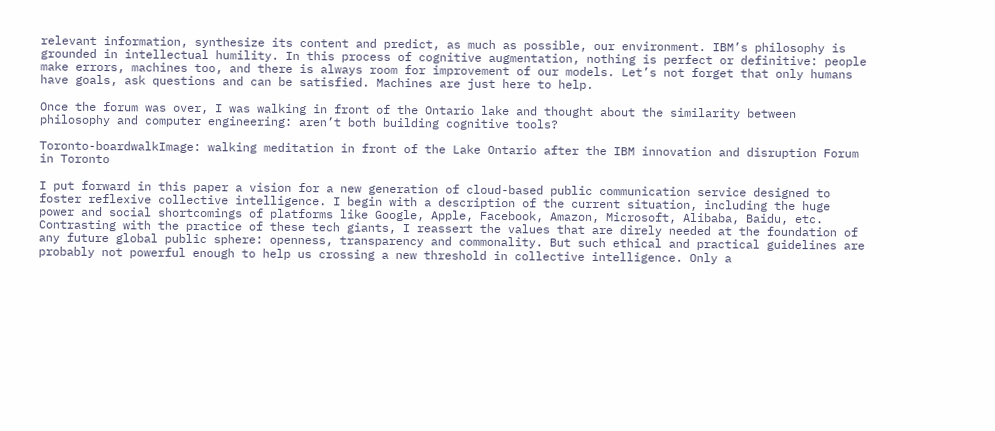relevant information, synthesize its content and predict, as much as possible, our environment. IBM’s philosophy is grounded in intellectual humility. In this process of cognitive augmentation, nothing is perfect or definitive: people make errors, machines too, and there is always room for improvement of our models. Let’s not forget that only humans have goals, ask questions and can be satisfied. Machines are just here to help.

Once the forum was over, I was walking in front of the Ontario lake and thought about the similarity between philosophy and computer engineering: aren’t both building cognitive tools?

Toronto-boardwalkImage: walking meditation in front of the Lake Ontario after the IBM innovation and disruption Forum in Toronto

I put forward in this paper a vision for a new generation of cloud-based public communication service designed to foster reflexive collective intelligence. I begin with a description of the current situation, including the huge power and social shortcomings of platforms like Google, Apple, Facebook, Amazon, Microsoft, Alibaba, Baidu, etc. Contrasting with the practice of these tech giants, I reassert the values that are direly needed at the foundation of any future global public sphere: openness, transparency and commonality. But such ethical and practical guidelines are probably not powerful enough to help us crossing a new threshold in collective intelligence. Only a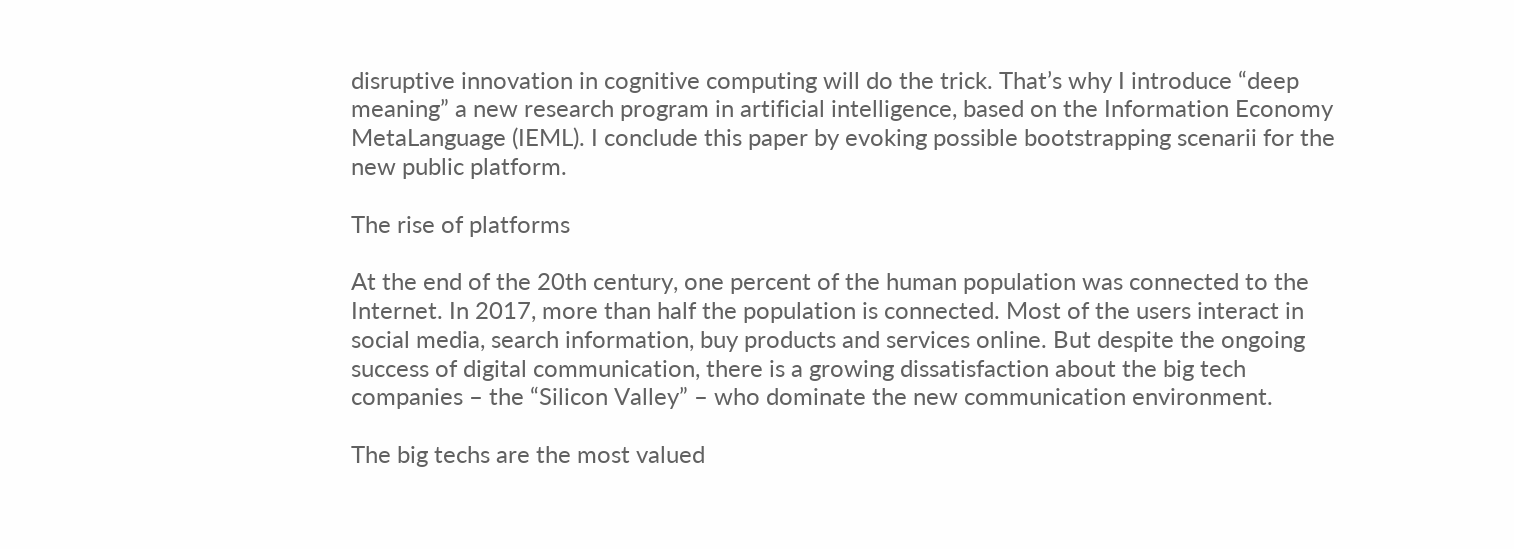disruptive innovation in cognitive computing will do the trick. That’s why I introduce “deep meaning” a new research program in artificial intelligence, based on the Information Economy  MetaLanguage (IEML). I conclude this paper by evoking possible bootstrapping scenarii for the new public platform.

The rise of platforms

At the end of the 20th century, one percent of the human population was connected to the Internet. In 2017, more than half the population is connected. Most of the users interact in social media, search information, buy products and services online. But despite the ongoing success of digital communication, there is a growing dissatisfaction about the big tech companies – the “Silicon Valley” – who dominate the new communication environment.

The big techs are the most valued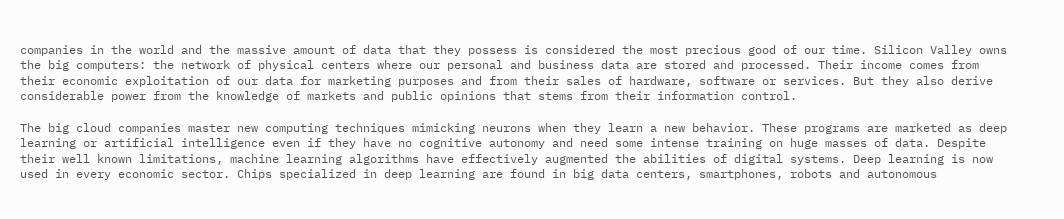companies in the world and the massive amount of data that they possess is considered the most precious good of our time. Silicon Valley owns the big computers: the network of physical centers where our personal and business data are stored and processed. Their income comes from their economic exploitation of our data for marketing purposes and from their sales of hardware, software or services. But they also derive considerable power from the knowledge of markets and public opinions that stems from their information control.

The big cloud companies master new computing techniques mimicking neurons when they learn a new behavior. These programs are marketed as deep learning or artificial intelligence even if they have no cognitive autonomy and need some intense training on huge masses of data. Despite their well known limitations, machine learning algorithms have effectively augmented the abilities of digital systems. Deep learning is now used in every economic sector. Chips specialized in deep learning are found in big data centers, smartphones, robots and autonomous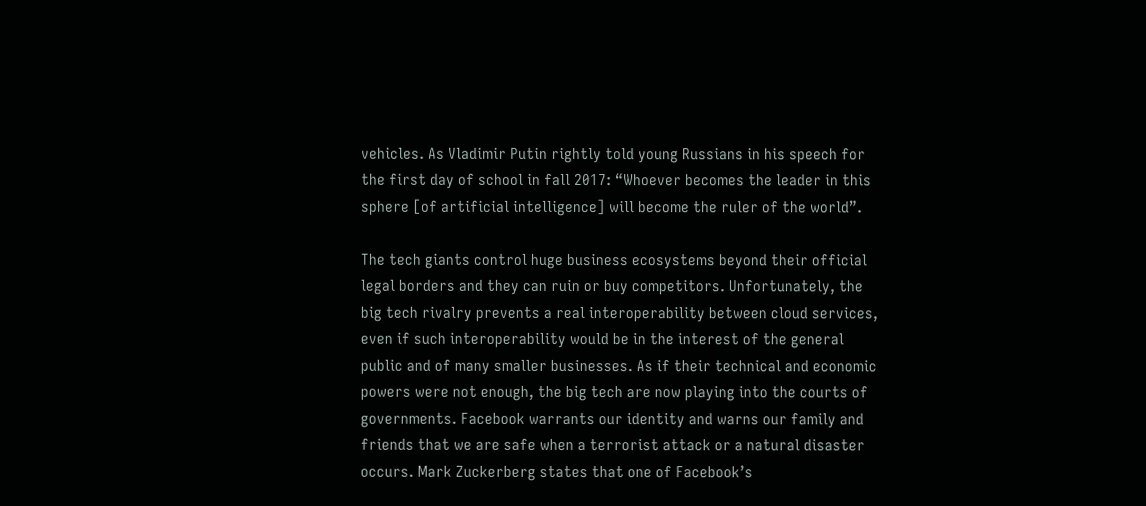vehicles. As Vladimir Putin rightly told young Russians in his speech for the first day of school in fall 2017: “Whoever becomes the leader in this sphere [of artificial intelligence] will become the ruler of the world”.

The tech giants control huge business ecosystems beyond their official legal borders and they can ruin or buy competitors. Unfortunately, the big tech rivalry prevents a real interoperability between cloud services, even if such interoperability would be in the interest of the general public and of many smaller businesses. As if their technical and economic powers were not enough, the big tech are now playing into the courts of governments. Facebook warrants our identity and warns our family and friends that we are safe when a terrorist attack or a natural disaster occurs. Mark Zuckerberg states that one of Facebook’s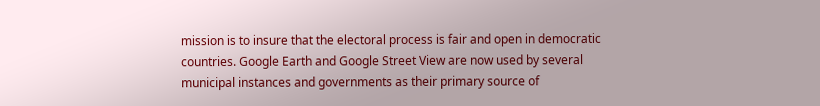mission is to insure that the electoral process is fair and open in democratic countries. Google Earth and Google Street View are now used by several municipal instances and governments as their primary source of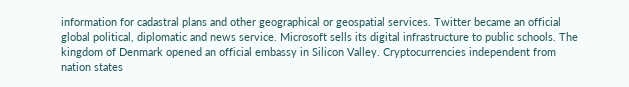information for cadastral plans and other geographical or geospatial services. Twitter became an official global political, diplomatic and news service. Microsoft sells its digital infrastructure to public schools. The kingdom of Denmark opened an official embassy in Silicon Valley. Cryptocurrencies independent from nation states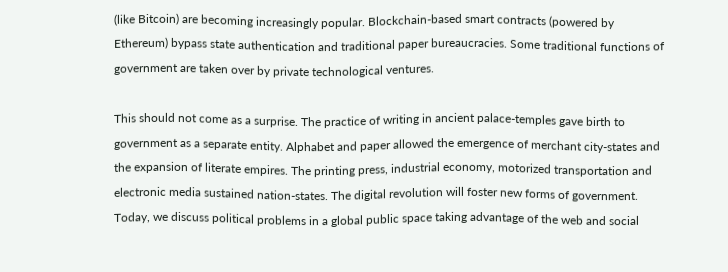(like Bitcoin) are becoming increasingly popular. Blockchain-based smart contracts (powered by Ethereum) bypass state authentication and traditional paper bureaucracies. Some traditional functions of government are taken over by private technological ventures.

This should not come as a surprise. The practice of writing in ancient palace-temples gave birth to government as a separate entity. Alphabet and paper allowed the emergence of merchant city-states and the expansion of literate empires. The printing press, industrial economy, motorized transportation and electronic media sustained nation-states. The digital revolution will foster new forms of government. Today, we discuss political problems in a global public space taking advantage of the web and social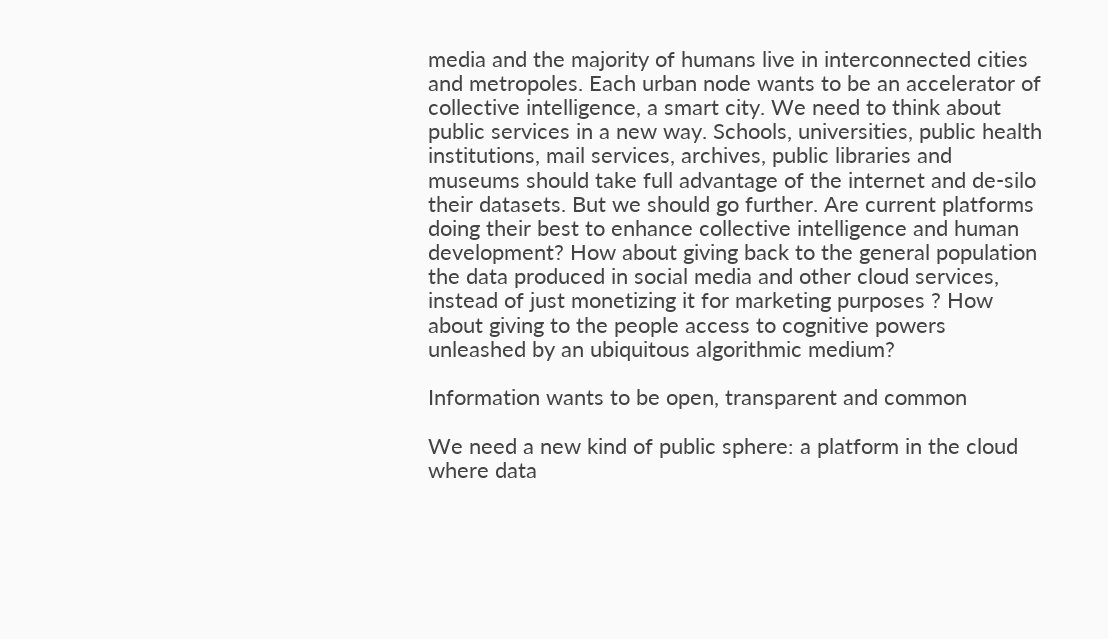media and the majority of humans live in interconnected cities and metropoles. Each urban node wants to be an accelerator of collective intelligence, a smart city. We need to think about public services in a new way. Schools, universities, public health institutions, mail services, archives, public libraries and museums should take full advantage of the internet and de-silo their datasets. But we should go further. Are current platforms doing their best to enhance collective intelligence and human development? How about giving back to the general population the data produced in social media and other cloud services, instead of just monetizing it for marketing purposes ? How about giving to the people access to cognitive powers unleashed by an ubiquitous algorithmic medium?

Information wants to be open, transparent and common

We need a new kind of public sphere: a platform in the cloud where data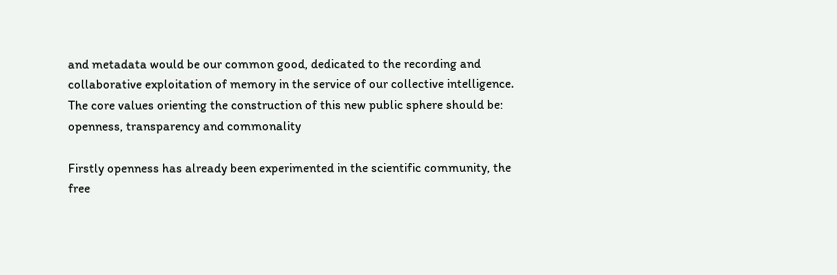and metadata would be our common good, dedicated to the recording and collaborative exploitation of memory in the service of our collective intelligence. The core values orienting the construction of this new public sphere should be: openness, transparency and commonality

Firstly openness has already been experimented in the scientific community, the free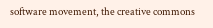software movement, the creative commons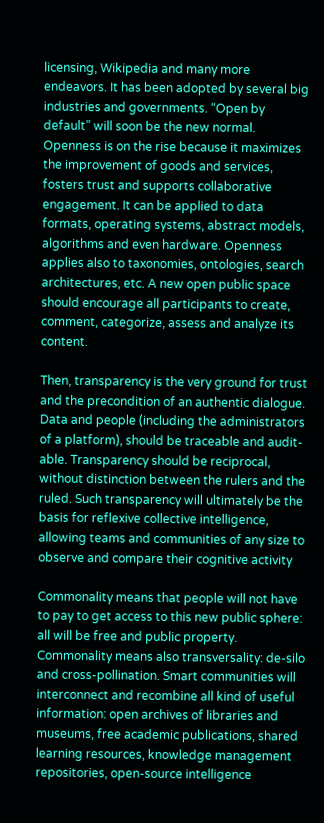licensing, Wikipedia and many more endeavors. It has been adopted by several big industries and governments. “Open by default” will soon be the new normal. Openness is on the rise because it maximizes the improvement of goods and services, fosters trust and supports collaborative engagement. It can be applied to data formats, operating systems, abstract models, algorithms and even hardware. Openness applies also to taxonomies, ontologies, search architectures, etc. A new open public space should encourage all participants to create, comment, categorize, assess and analyze its content.

Then, transparency is the very ground for trust and the precondition of an authentic dialogue. Data and people (including the administrators of a platform), should be traceable and audit-able. Transparency should be reciprocal, without distinction between the rulers and the ruled. Such transparency will ultimately be the basis for reflexive collective intelligence, allowing teams and communities of any size to observe and compare their cognitive activity

Commonality means that people will not have to pay to get access to this new public sphere: all will be free and public property. Commonality means also transversality: de-silo and cross-pollination. Smart communities will interconnect and recombine all kind of useful information: open archives of libraries and museums, free academic publications, shared learning resources, knowledge management repositories, open-source intelligence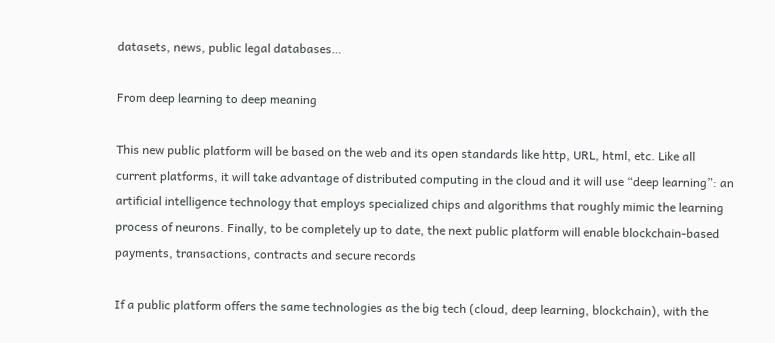datasets, news, public legal databases…

From deep learning to deep meaning

This new public platform will be based on the web and its open standards like http, URL, html, etc. Like all current platforms, it will take advantage of distributed computing in the cloud and it will use “deep learning”: an artificial intelligence technology that employs specialized chips and algorithms that roughly mimic the learning process of neurons. Finally, to be completely up to date, the next public platform will enable blockchain-based payments, transactions, contracts and secure records

If a public platform offers the same technologies as the big tech (cloud, deep learning, blockchain), with the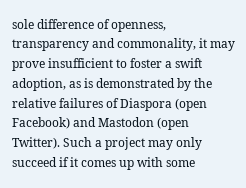sole difference of openness, transparency and commonality, it may prove insufficient to foster a swift adoption, as is demonstrated by the relative failures of Diaspora (open Facebook) and Mastodon (open Twitter). Such a project may only succeed if it comes up with some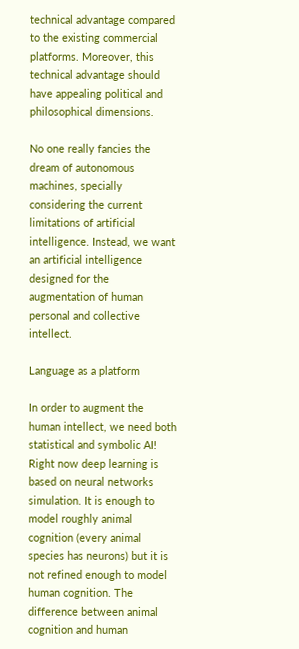technical advantage compared to the existing commercial platforms. Moreover, this technical advantage should have appealing political and philosophical dimensions.

No one really fancies the dream of autonomous machines, specially considering the current limitations of artificial intelligence. Instead, we want an artificial intelligence designed for the augmentation of human personal and collective intellect.

Language as a platform

In order to augment the human intellect, we need both statistical and symbolic AI! Right now deep learning is based on neural networks simulation. It is enough to model roughly animal cognition (every animal species has neurons) but it is not refined enough to model human cognition. The difference between animal cognition and human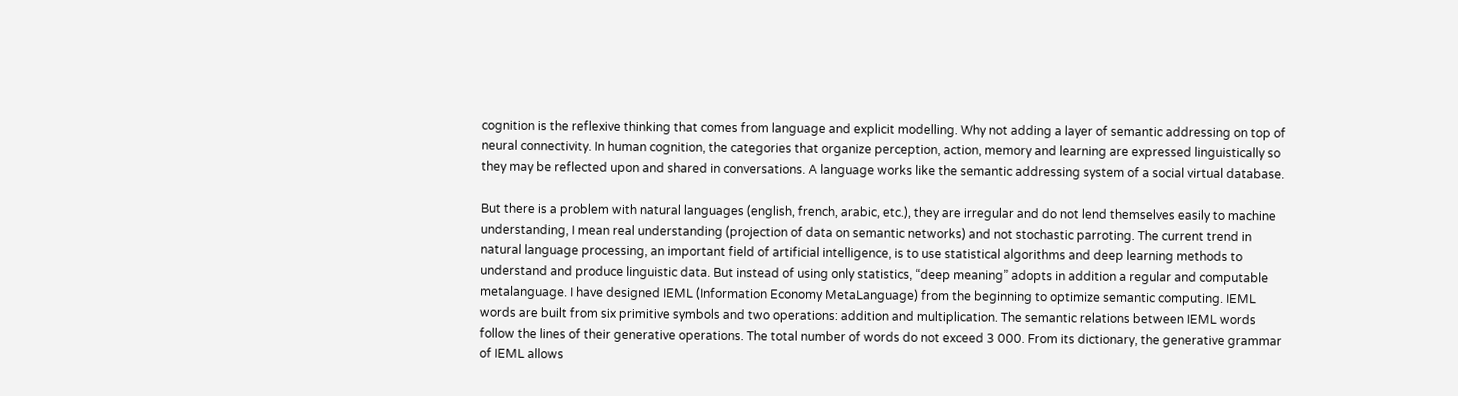cognition is the reflexive thinking that comes from language and explicit modelling. Why not adding a layer of semantic addressing on top of neural connectivity. In human cognition, the categories that organize perception, action, memory and learning are expressed linguistically so they may be reflected upon and shared in conversations. A language works like the semantic addressing system of a social virtual database.

But there is a problem with natural languages (english, french, arabic, etc.), they are irregular and do not lend themselves easily to machine understanding, I mean real understanding (projection of data on semantic networks) and not stochastic parroting. The current trend in natural language processing, an important field of artificial intelligence, is to use statistical algorithms and deep learning methods to understand and produce linguistic data. But instead of using only statistics, “deep meaning” adopts in addition a regular and computable metalanguage. I have designed IEML (Information Economy MetaLanguage) from the beginning to optimize semantic computing. IEML words are built from six primitive symbols and two operations: addition and multiplication. The semantic relations between IEML words follow the lines of their generative operations. The total number of words do not exceed 3 000. From its dictionary, the generative grammar of IEML allows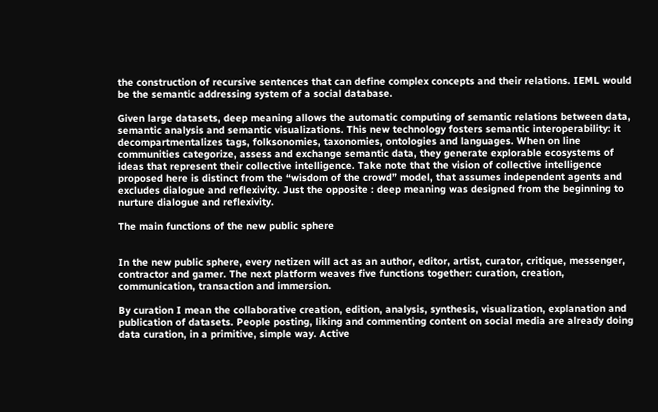the construction of recursive sentences that can define complex concepts and their relations. IEML would be the semantic addressing system of a social database.

Given large datasets, deep meaning allows the automatic computing of semantic relations between data, semantic analysis and semantic visualizations. This new technology fosters semantic interoperability: it decompartmentalizes tags, folksonomies, taxonomies, ontologies and languages. When on line communities categorize, assess and exchange semantic data, they generate explorable ecosystems of ideas that represent their collective intelligence. Take note that the vision of collective intelligence proposed here is distinct from the “wisdom of the crowd” model, that assumes independent agents and excludes dialogue and reflexivity. Just the opposite : deep meaning was designed from the beginning to nurture dialogue and reflexivity.

The main functions of the new public sphere


In the new public sphere, every netizen will act as an author, editor, artist, curator, critique, messenger, contractor and gamer. The next platform weaves five functions together: curation, creation, communication, transaction and immersion.

By curation I mean the collaborative creation, edition, analysis, synthesis, visualization, explanation and publication of datasets. People posting, liking and commenting content on social media are already doing data curation, in a primitive, simple way. Active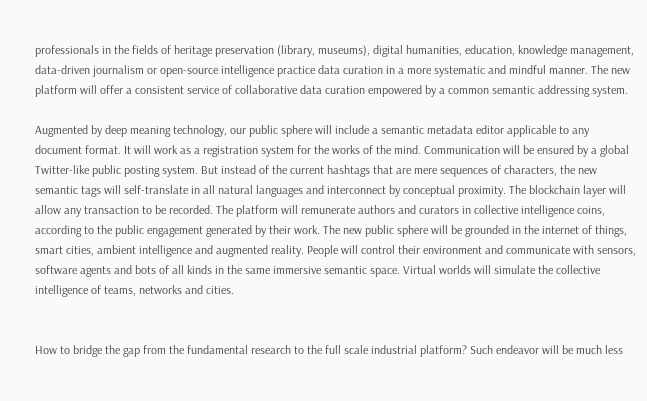professionals in the fields of heritage preservation (library, museums), digital humanities, education, knowledge management, data-driven journalism or open-source intelligence practice data curation in a more systematic and mindful manner. The new platform will offer a consistent service of collaborative data curation empowered by a common semantic addressing system.

Augmented by deep meaning technology, our public sphere will include a semantic metadata editor applicable to any document format. It will work as a registration system for the works of the mind. Communication will be ensured by a global Twitter-like public posting system. But instead of the current hashtags that are mere sequences of characters, the new semantic tags will self-translate in all natural languages and interconnect by conceptual proximity. The blockchain layer will allow any transaction to be recorded. The platform will remunerate authors and curators in collective intelligence coins, according to the public engagement generated by their work. The new public sphere will be grounded in the internet of things, smart cities, ambient intelligence and augmented reality. People will control their environment and communicate with sensors, software agents and bots of all kinds in the same immersive semantic space. Virtual worlds will simulate the collective intelligence of teams, networks and cities.


How to bridge the gap from the fundamental research to the full scale industrial platform? Such endeavor will be much less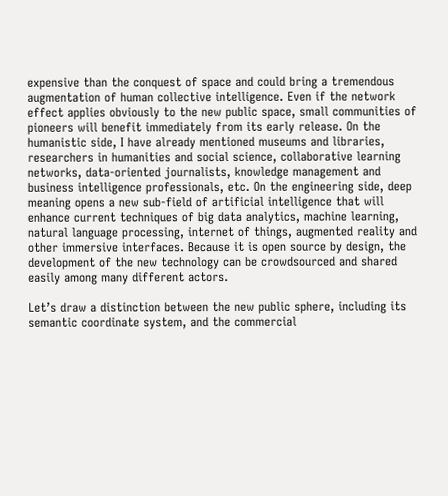expensive than the conquest of space and could bring a tremendous augmentation of human collective intelligence. Even if the network effect applies obviously to the new public space, small communities of pioneers will benefit immediately from its early release. On the humanistic side, I have already mentioned museums and libraries, researchers in humanities and social science, collaborative learning networks, data-oriented journalists, knowledge management and business intelligence professionals, etc. On the engineering side, deep meaning opens a new sub-field of artificial intelligence that will enhance current techniques of big data analytics, machine learning, natural language processing, internet of things, augmented reality and other immersive interfaces. Because it is open source by design, the development of the new technology can be crowdsourced and shared easily among many different actors.

Let’s draw a distinction between the new public sphere, including its semantic coordinate system, and the commercial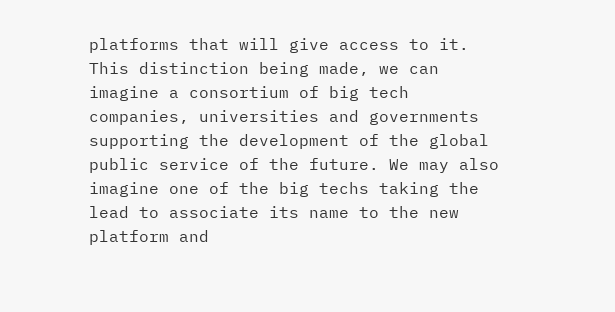platforms that will give access to it. This distinction being made, we can imagine a consortium of big tech companies, universities and governments supporting the development of the global public service of the future. We may also imagine one of the big techs taking the lead to associate its name to the new platform and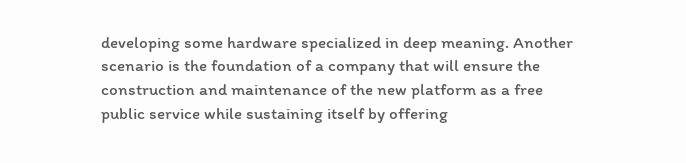developing some hardware specialized in deep meaning. Another scenario is the foundation of a company that will ensure the construction and maintenance of the new platform as a free public service while sustaining itself by offering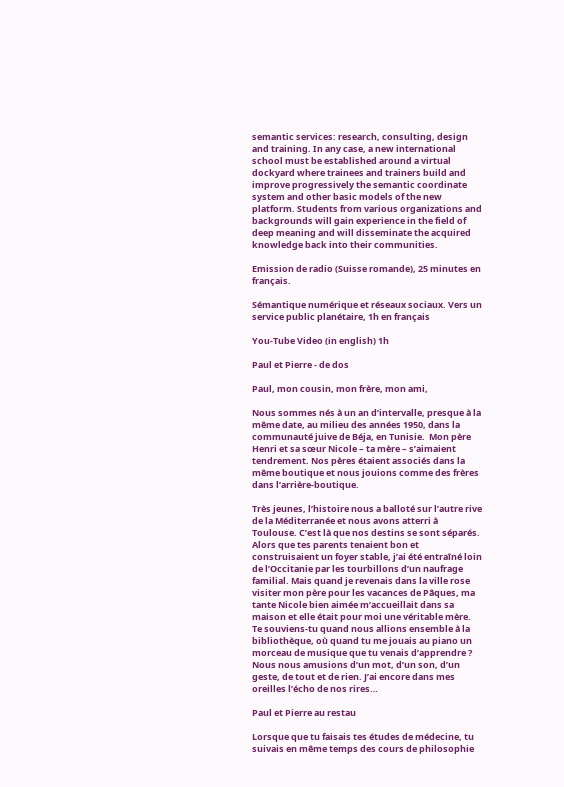semantic services: research, consulting, design and training. In any case, a new international school must be established around a virtual dockyard where trainees and trainers build and improve progressively the semantic coordinate system and other basic models of the new platform. Students from various organizations and backgrounds will gain experience in the field of deep meaning and will disseminate the acquired knowledge back into their communities.

Emission de radio (Suisse romande), 25 minutes en français.

Sémantique numérique et réseaux sociaux. Vers un service public planétaire, 1h en français

You-Tube Video (in english) 1h

Paul et Pierre - de dos

Paul, mon cousin, mon frère, mon ami,

Nous sommes nés à un an d’intervalle, presque à la même date, au milieu des années 1950, dans la communauté juive de Béja, en Tunisie.  Mon père Henri et sa sœur Nicole – ta mère – s’aimaient tendrement. Nos pères étaient associés dans la même boutique et nous jouions comme des frères dans l’arrière-boutique.

Très jeunes, l’histoire nous a balloté sur l’autre rive de la Méditerranée et nous avons atterri à Toulouse. C’est là que nos destins se sont séparés. Alors que tes parents tenaient bon et construisaient un foyer stable, j’ai été entraîné loin de l’Occitanie par les tourbillons d’un naufrage familial. Mais quand je revenais dans la ville rose visiter mon père pour les vacances de Pâques, ma tante Nicole bien aimée m’accueillait dans sa maison et elle était pour moi une véritable mère. Te souviens-tu quand nous allions ensemble à la bibliothèque, où quand tu me jouais au piano un morceau de musique que tu venais d’apprendre ?  Nous nous amusions d’un mot, d’un son, d’un geste, de tout et de rien. J’ai encore dans mes oreilles l’écho de nos rires…

Paul et Pierre au restau

Lorsque que tu faisais tes études de médecine, tu suivais en même temps des cours de philosophie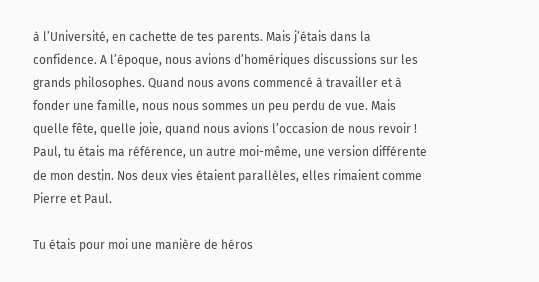à l’Université, en cachette de tes parents. Mais j’étais dans la confidence. A l’époque, nous avions d’homériques discussions sur les grands philosophes. Quand nous avons commencé à travailler et à fonder une famille, nous nous sommes un peu perdu de vue. Mais quelle fête, quelle joie, quand nous avions l’occasion de nous revoir ! Paul, tu étais ma référence, un autre moi-même, une version différente de mon destin. Nos deux vies étaient parallèles, elles rimaient comme Pierre et Paul.

Tu étais pour moi une manière de héros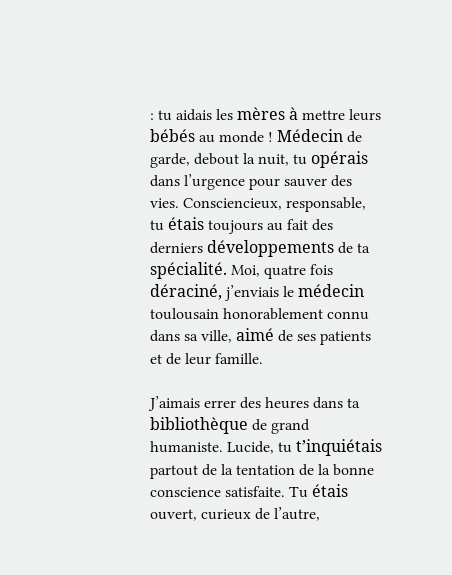: tu aidais les mères à mettre leurs bébés au monde ! Médecin de garde, debout la nuit, tu opérais dans l’urgence pour sauver des vies. Consciencieux, responsable, tu étais toujours au fait des derniers développements de ta spécialité. Moi, quatre fois déraciné, j’enviais le médecin toulousain honorablement connu dans sa ville, aimé de ses patients et de leur famille.

J’aimais errer des heures dans ta bibliothèque de grand humaniste. Lucide, tu t’inquiétais partout de la tentation de la bonne conscience satisfaite. Tu étais ouvert, curieux de l’autre,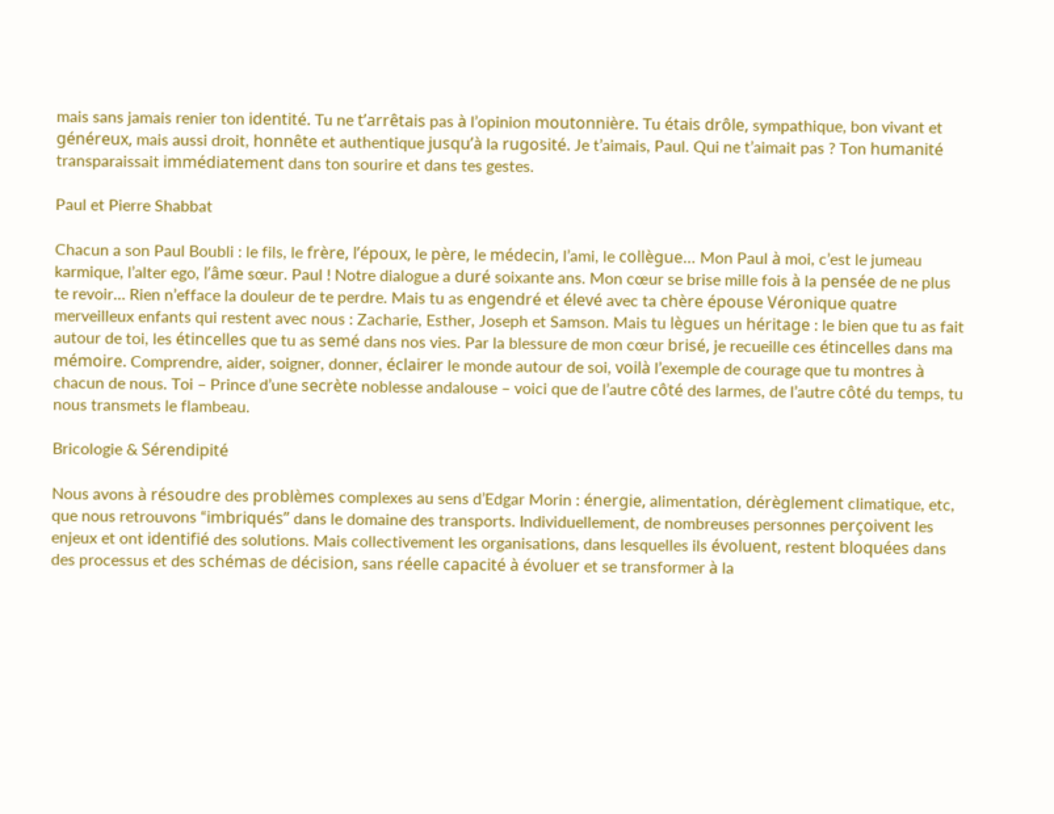mais sans jamais renier ton identité. Tu ne t’arrêtais pas à l’opinion moutonnière. Tu étais drôle, sympathique, bon vivant et généreux, mais aussi droit, honnête et authentique jusqu’à la rugosité. Je t’aimais, Paul. Qui ne t’aimait pas ? Ton humanité transparaissait immédiatement dans ton sourire et dans tes gestes.

Paul et Pierre Shabbat

Chacun a son Paul Boubli : le fils, le frère, l’époux, le père, le médecin, l’ami, le collègue… Mon Paul à moi, c’est le jumeau karmique, l’alter ego, l’âme sœur. Paul ! Notre dialogue a duré soixante ans. Mon cœur se brise mille fois à la pensée de ne plus te revoir… Rien n’efface la douleur de te perdre. Mais tu as engendré et élevé avec ta chère épouse Véronique quatre merveilleux enfants qui restent avec nous : Zacharie, Esther, Joseph et Samson. Mais tu lègues un héritage : le bien que tu as fait autour de toi, les étincelles que tu as semé dans nos vies. Par la blessure de mon cœur brisé, je recueille ces étincelles dans ma mémoire. Comprendre, aider, soigner, donner, éclairer le monde autour de soi, voilà l’exemple de courage que tu montres à chacun de nous. Toi – Prince d’une secrète noblesse andalouse – voici que de l’autre côté des larmes, de l’autre côté du temps, tu nous transmets le flambeau.

Bricologie & Sérendipité

Nous avons à résoudre des problèmes complexes au sens d’Edgar Morin : énergie, alimentation, dérèglement climatique, etc, que nous retrouvons “imbriqués” dans le domaine des transports. Individuellement, de nombreuses personnes perçoivent les enjeux et ont identifié des solutions. Mais collectivement les organisations, dans lesquelles ils évoluent, restent bloquées dans des processus et des schémas de décision, sans réelle capacité à évoluer et se transformer à la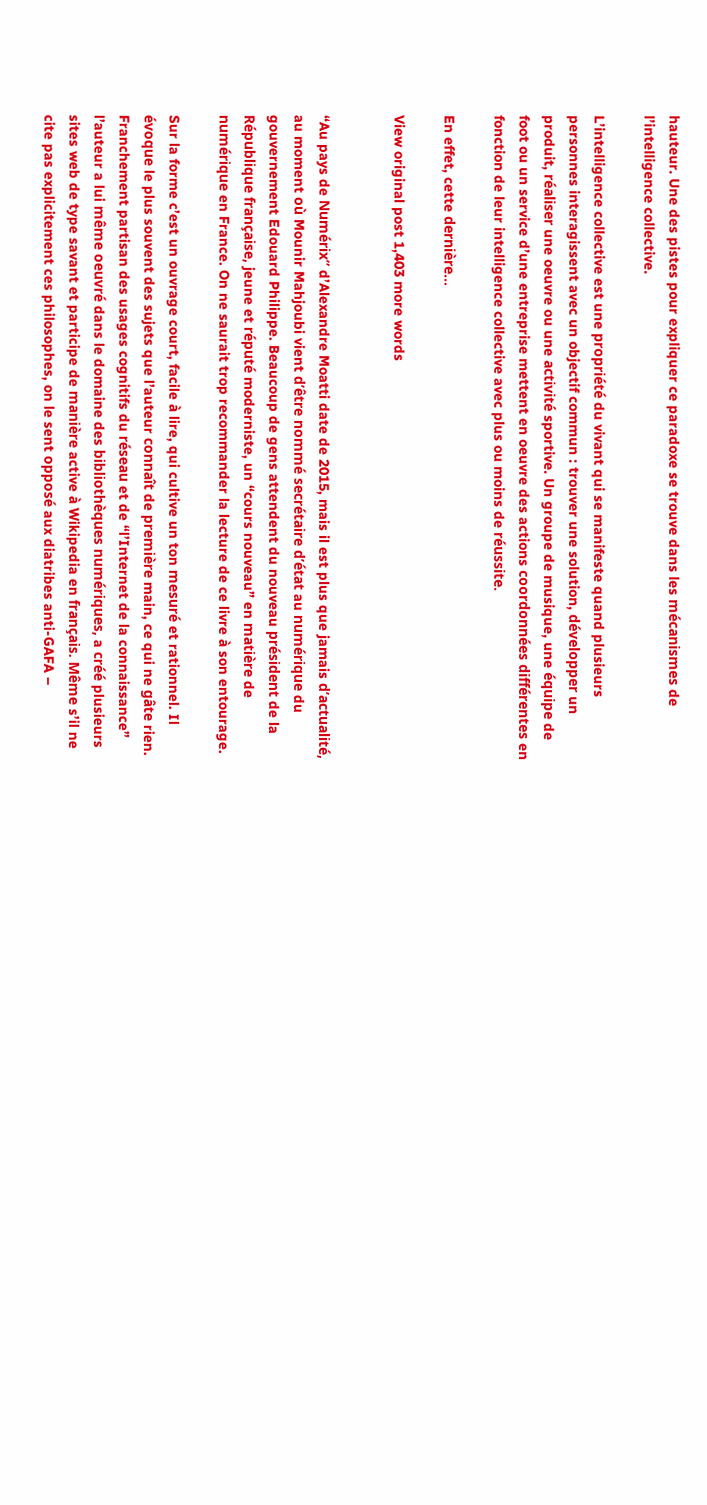hauteur. Une des pistes pour expliquer ce paradoxe se trouve dans les mécanismes de l’intelligence collective.

L’intelligence collective est une propriété du vivant qui se manifeste quand plusieurs personnes interagissent avec un objectif commun : trouver une solution, développer un produit, réaliser une oeuvre ou une activité sportive. Un groupe de musique, une équipe de foot ou un service d’une entreprise mettent en oeuvre des actions coordonnées différentes en fonction de leur intelligence collective avec plus ou moins de réussite.

En effet, cette dernière…

View original post 1,403 more words


“Au pays de Numérix” d’Alexandre Moatti date de 2015, mais il est plus que jamais d’actualité, au moment où Mounir Mahjoubi vient d’être nommé secrétaire d’état au numérique du gouvernement Edouard Philippe. Beaucoup de gens attendent du nouveau président de la République française, jeune et réputé moderniste, un “cours nouveau” en matière de numérique en France. On ne saurait trop recommander la lecture de ce livre à son entourage.

Sur la forme c’est un ouvrage court, facile à lire, qui cultive un ton mesuré et rationnel. Il évoque le plus souvent des sujets que l’auteur connaît de première main, ce qui ne gâte rien. Franchement partisan des usages cognitifs du réseau et de “l’Internet de la connaissance” l’auteur a lui même oeuvré dans le domaine des bibliothèques numériques, a créé plusieurs sites web de type savant et participe de manière active à Wikipedia en français. Même s’il ne cite pas explicitement ces philosophes, on le sent opposé aux diatribes anti-GAFA –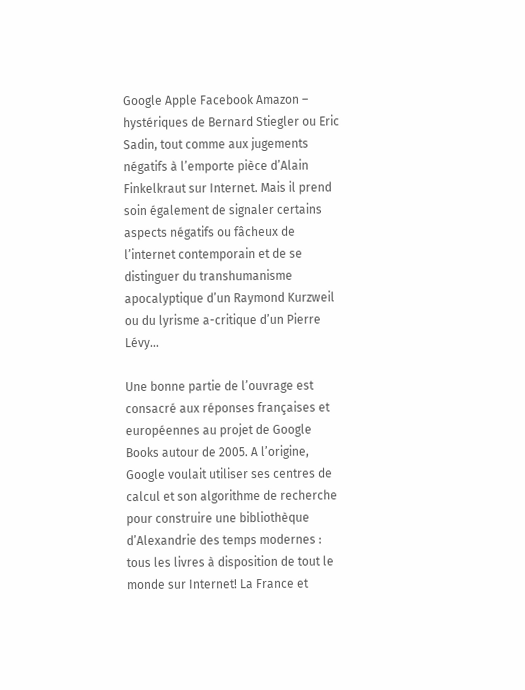Google Apple Facebook Amazon – hystériques de Bernard Stiegler ou Eric Sadin, tout comme aux jugements négatifs à l’emporte pièce d’Alain Finkelkraut sur Internet. Mais il prend soin également de signaler certains aspects négatifs ou fâcheux de l’internet contemporain et de se distinguer du transhumanisme apocalyptique d’un Raymond Kurzweil ou du lyrisme a-critique d’un Pierre Lévy…

Une bonne partie de l’ouvrage est consacré aux réponses françaises et européennes au projet de Google Books autour de 2005. A l’origine, Google voulait utiliser ses centres de calcul et son algorithme de recherche pour construire une bibliothèque d’Alexandrie des temps modernes : tous les livres à disposition de tout le monde sur Internet! La France et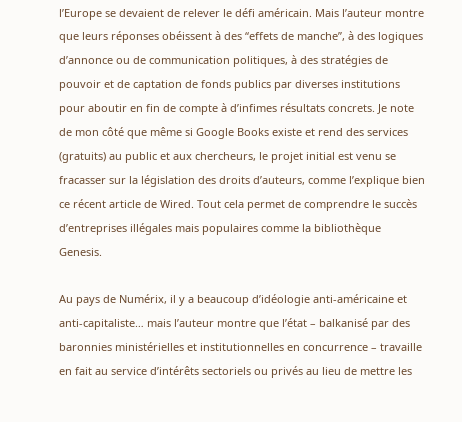l’Europe se devaient de relever le défi américain. Mais l’auteur montre que leurs réponses obéissent à des “effets de manche”, à des logiques d’annonce ou de communication politiques, à des stratégies de pouvoir et de captation de fonds publics par diverses institutions pour aboutir en fin de compte à d’infimes résultats concrets. Je note de mon côté que même si Google Books existe et rend des services (gratuits) au public et aux chercheurs, le projet initial est venu se fracasser sur la législation des droits d’auteurs, comme l’explique bien ce récent article de Wired. Tout cela permet de comprendre le succès d’entreprises illégales mais populaires comme la bibliothèque Genesis.

Au pays de Numérix, il y a beaucoup d’idéologie anti-américaine et anti-capitaliste… mais l’auteur montre que l’état – balkanisé par des baronnies ministérielles et institutionnelles en concurrence – travaille en fait au service d’intérêts sectoriels ou privés au lieu de mettre les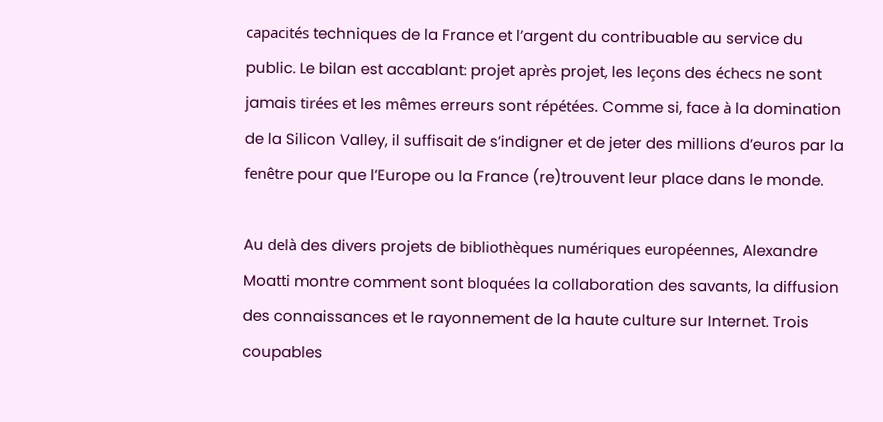capacités techniques de la France et l’argent du contribuable au service du public. Le bilan est accablant: projet après projet, les leçons des échecs ne sont jamais tirées et les mêmes erreurs sont répétées. Comme si, face à la domination de la Silicon Valley, il suffisait de s’indigner et de jeter des millions d’euros par la fenêtre pour que l’Europe ou la France (re)trouvent leur place dans le monde.

Au delà des divers projets de bibliothèques numériques européennes, Alexandre Moatti montre comment sont bloquées la collaboration des savants, la diffusion des connaissances et le rayonnement de la haute culture sur Internet. Trois coupables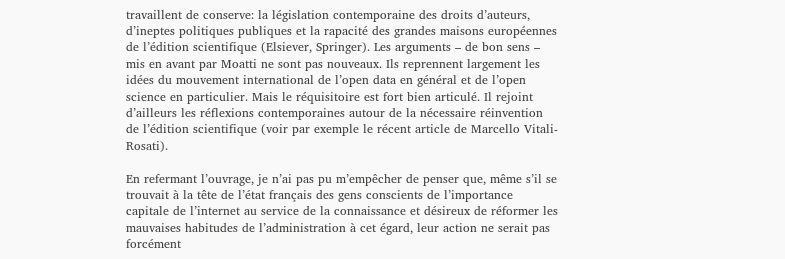travaillent de conserve: la législation contemporaine des droits d’auteurs, d’ineptes politiques publiques et la rapacité des grandes maisons européennes de l’édition scientifique (Elsiever, Springer). Les arguments – de bon sens – mis en avant par Moatti ne sont pas nouveaux. Ils reprennent largement les idées du mouvement international de l’open data en général et de l’open science en particulier. Mais le réquisitoire est fort bien articulé. Il rejoint d’ailleurs les réflexions contemporaines autour de la nécessaire réinvention de l’édition scientifique (voir par exemple le récent article de Marcello Vitali-Rosati).

En refermant l’ouvrage, je n’ai pas pu m’empêcher de penser que, même s’il se trouvait à la tête de l’état français des gens conscients de l’importance capitale de l’internet au service de la connaissance et désireux de réformer les mauvaises habitudes de l’administration à cet égard, leur action ne serait pas forcément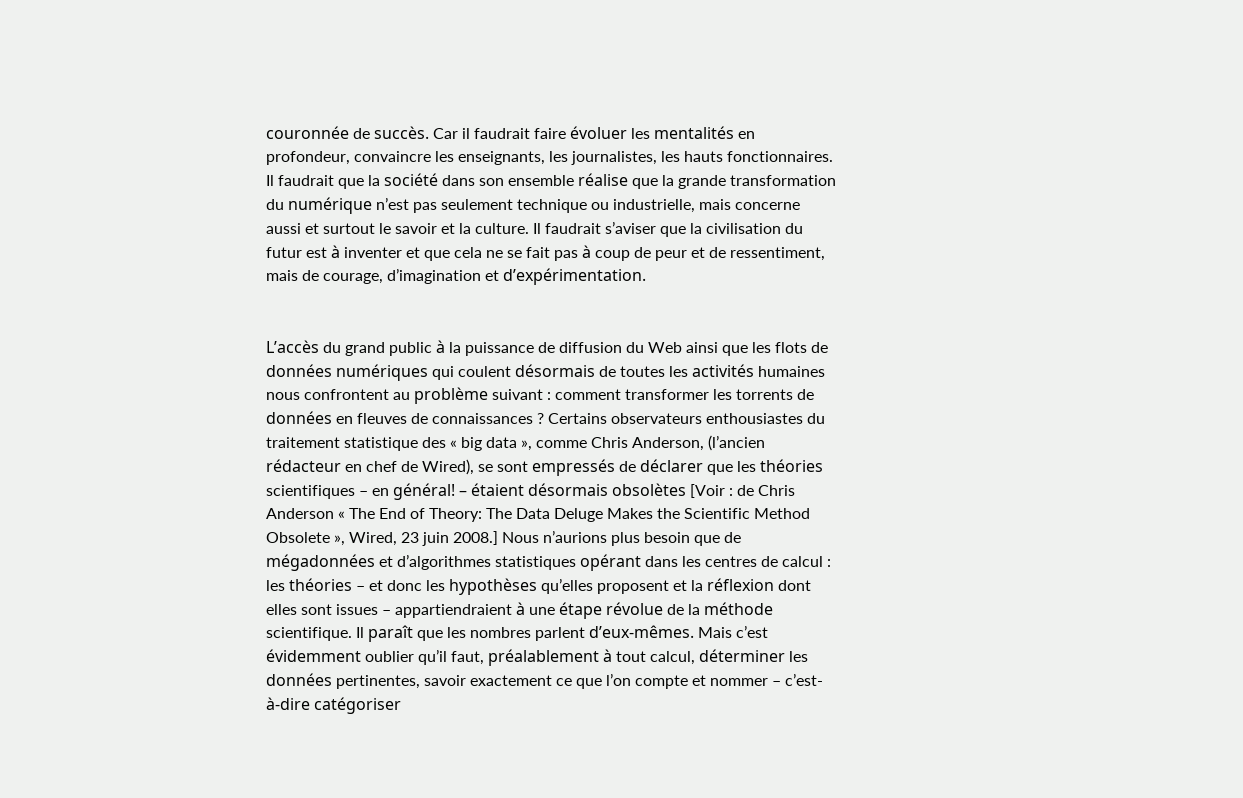couronnée de succès. Car il faudrait faire évoluer les mentalités en profondeur, convaincre les enseignants, les journalistes, les hauts fonctionnaires. Il faudrait que la société dans son ensemble réalise que la grande transformation du numérique n’est pas seulement technique ou industrielle, mais concerne aussi et surtout le savoir et la culture. Il faudrait s’aviser que la civilisation du futur est à inventer et que cela ne se fait pas à coup de peur et de ressentiment, mais de courage, d’imagination et d’expérimentation.


L’accès du grand public à la puissance de diffusion du Web ainsi que les flots de données numériques qui coulent désormais de toutes les activités humaines nous confrontent au problème suivant : comment transformer les torrents de données en fleuves de connaissances ? Certains observateurs enthousiastes du traitement statistique des « big data », comme Chris Anderson, (l’ancien rédacteur en chef de Wired), se sont empressés de déclarer que les théories scientifiques – en général! – étaient désormais obsolètes [Voir : de Chris Anderson « The End of Theory: The Data Deluge Makes the Scientific Method Obsolete », Wired, 23 juin 2008.] Nous n’aurions plus besoin que de mégadonnées et d’algorithmes statistiques opérant dans les centres de calcul : les théories – et donc les hypothèses qu’elles proposent et la réflexion dont elles sont issues – appartiendraient à une étape révolue de la méthode scientifique. Il paraît que les nombres parlent d’eux-mêmes. Mais c’est évidemment oublier qu’il faut, préalablement à tout calcul, déterminer les données pertinentes, savoir exactement ce que l’on compte et nommer – c’est-à-dire catégoriser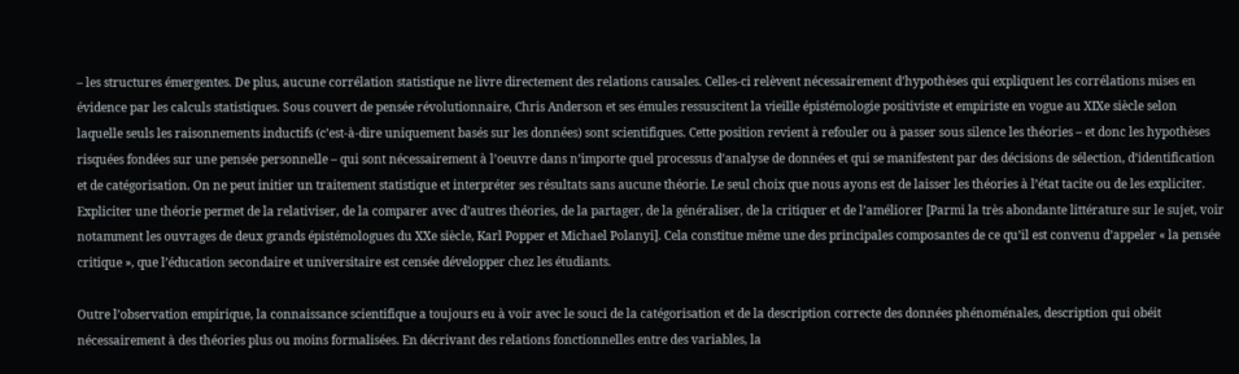– les structures émergentes. De plus, aucune corrélation statistique ne livre directement des relations causales. Celles-ci relèvent nécessairement d’hypothèses qui expliquent les corrélations mises en évidence par les calculs statistiques. Sous couvert de pensée révolutionnaire, Chris Anderson et ses émules ressuscitent la vieille épistémologie positiviste et empiriste en vogue au XIXe siècle selon laquelle seuls les raisonnements inductifs (c’est-à-dire uniquement basés sur les données) sont scientifiques. Cette position revient à refouler ou à passer sous silence les théories – et donc les hypothèses risquées fondées sur une pensée personnelle – qui sont nécessairement à l’oeuvre dans n’importe quel processus d’analyse de données et qui se manifestent par des décisions de sélection, d’identification et de catégorisation. On ne peut initier un traitement statistique et interpréter ses résultats sans aucune théorie. Le seul choix que nous ayons est de laisser les théories à l’état tacite ou de les expliciter. Expliciter une théorie permet de la relativiser, de la comparer avec d’autres théories, de la partager, de la généraliser, de la critiquer et de l’améliorer [Parmi la très abondante littérature sur le sujet, voir notamment les ouvrages de deux grands épistémologues du XXe siècle, Karl Popper et Michael Polanyi]. Cela constitue même une des principales composantes de ce qu’il est convenu d’appeler « la pensée critique », que l’éducation secondaire et universitaire est censée développer chez les étudiants.

Outre l’observation empirique, la connaissance scientifique a toujours eu à voir avec le souci de la catégorisation et de la description correcte des données phénoménales, description qui obéit nécessairement à des théories plus ou moins formalisées. En décrivant des relations fonctionnelles entre des variables, la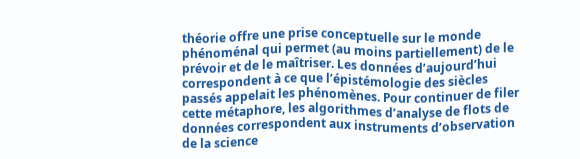théorie offre une prise conceptuelle sur le monde phénoménal qui permet (au moins partiellement) de le prévoir et de le maîtriser. Les données d’aujourd’hui correspondent à ce que l’épistémologie des siècles passés appelait les phénomènes. Pour continuer de filer cette métaphore, les algorithmes d’analyse de flots de données correspondent aux instruments d’observation de la science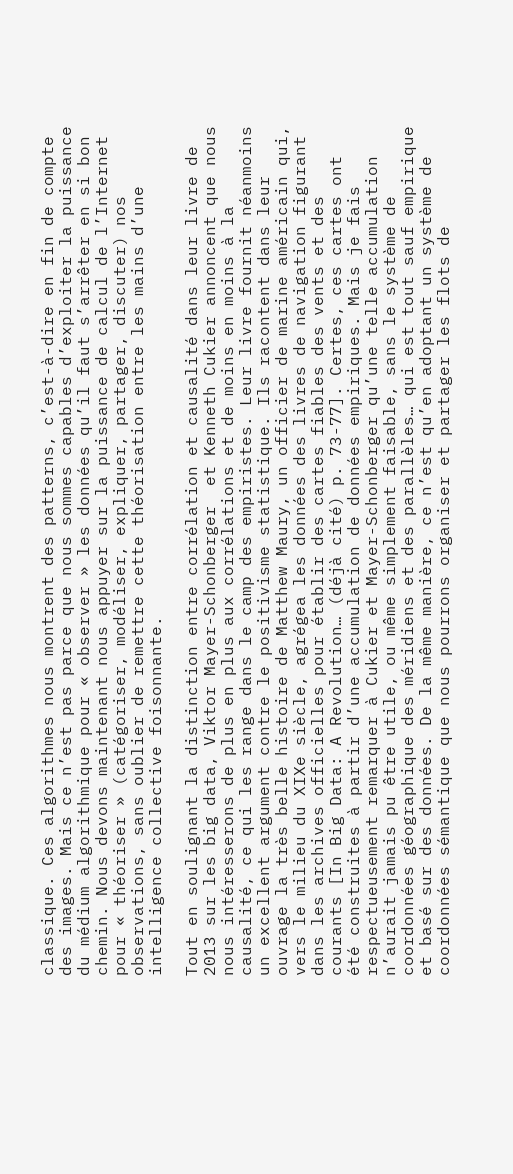classique. Ces algorithmes nous montrent des patterns, c’est-à-dire en fin de compte des images. Mais ce n’est pas parce que nous sommes capables d’exploiter la puissance du médium algorithmique pour « observer » les données qu’il faut s’arrêter en si bon chemin. Nous devons maintenant nous appuyer sur la puissance de calcul de l’Internet pour « théoriser » (catégoriser, modéliser, expliquer, partager, discuter) nos observations, sans oublier de remettre cette théorisation entre les mains d’une intelligence collective foisonnante.

Tout en soulignant la distinction entre corrélation et causalité dans leur livre de 2013 sur les big data, Viktor Mayer-Schonberger  et Kenneth Cukier annoncent que nous nous intéresserons de plus en plus aux corrélations et de moins en moins à la causalité, ce qui les range dans le camp des empiristes. Leur livre fournit néanmoins un excellent argument contre le positivisme statistique. Ils racontent dans leur ouvrage la très belle histoire de Matthew Maury, un officier de marine américain qui, vers le milieu du XIXe siècle, agrégea les données des livres de navigation figurant dans les archives officielles pour établir des cartes fiables des vents et des courants [In Big Data: A Revolution… (déjà cité) p. 73-77]. Certes, ces cartes ont été construites à partir d’une accumulation de données empiriques. Mais je fais respectueusement remarquer à Cukier et Mayer-Schonberger qu’une telle accumulation n’aurait jamais pu être utile, ou même simplement faisable, sans le système de coordonnées géographique des méridiens et des parallèles… qui est tout sauf empirique et basé sur des données. De la même manière, ce n’est qu’en adoptant un système de coordonnées sémantique que nous pourrons organiser et partager les flots de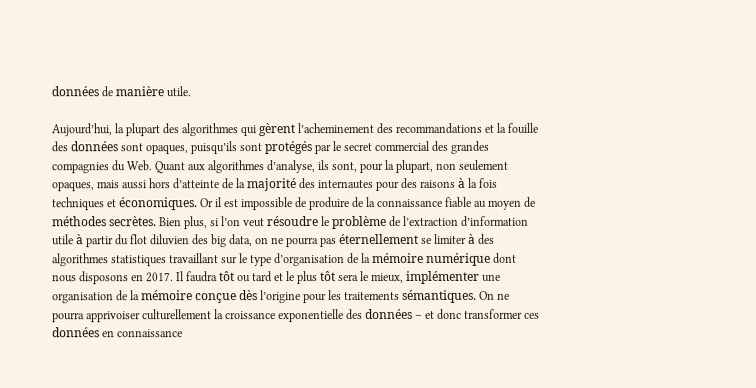données de manière utile.

Aujourd’hui, la plupart des algorithmes qui gèrent l’acheminement des recommandations et la fouille des données sont opaques, puisqu’ils sont protégés par le secret commercial des grandes compagnies du Web. Quant aux algorithmes d’analyse, ils sont, pour la plupart, non seulement opaques, mais aussi hors d’atteinte de la majorité des internautes pour des raisons à la fois techniques et économiques. Or il est impossible de produire de la connaissance fiable au moyen de méthodes secrètes. Bien plus, si l’on veut résoudre le problème de l’extraction d’information utile à partir du flot diluvien des big data, on ne pourra pas éternellement se limiter à des algorithmes statistiques travaillant sur le type d’organisation de la mémoire numérique dont nous disposons en 2017. Il faudra tôt ou tard et le plus tôt sera le mieux, implémenter une organisation de la mémoire conçue dès l’origine pour les traitements sémantiques. On ne pourra apprivoiser culturellement la croissance exponentielle des données – et donc transformer ces données en connaissance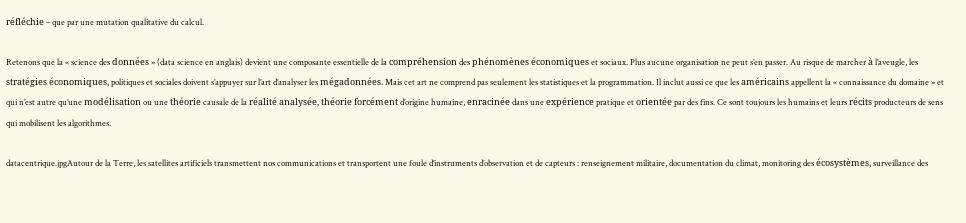réfléchie – que par une mutation qualitative du calcul.

Retenons que la « science des données » (data science en anglais) devient une composante essentielle de la compréhension des phénomènes économiques et sociaux. Plus aucune organisation ne peut s’en passer. Au risque de marcher à l’aveugle, les stratégies économiques, politiques et sociales doivent s’appuyer sur l’art d’analyser les mégadonnées. Mais cet art ne comprend pas seulement les statistiques et la programmation. Il inclut aussi ce que les américains appellent la « connaissance du domaine » et qui n’est autre qu’une modélisation ou une théorie causale de la réalité analysée, théorie forcément d’origine humaine, enracinée dans une expérience pratique et orientée par des fins. Ce sont toujours les humains et leurs récits producteurs de sens qui mobilisent les algorithmes.

datacentrique.jpgAutour de la Terre, les satellites artificiels transmettent nos communications et transportent une foule d’instruments d’observation et de capteurs : renseignement militaire, documentation du climat, monitoring des écosystèmes, surveillance des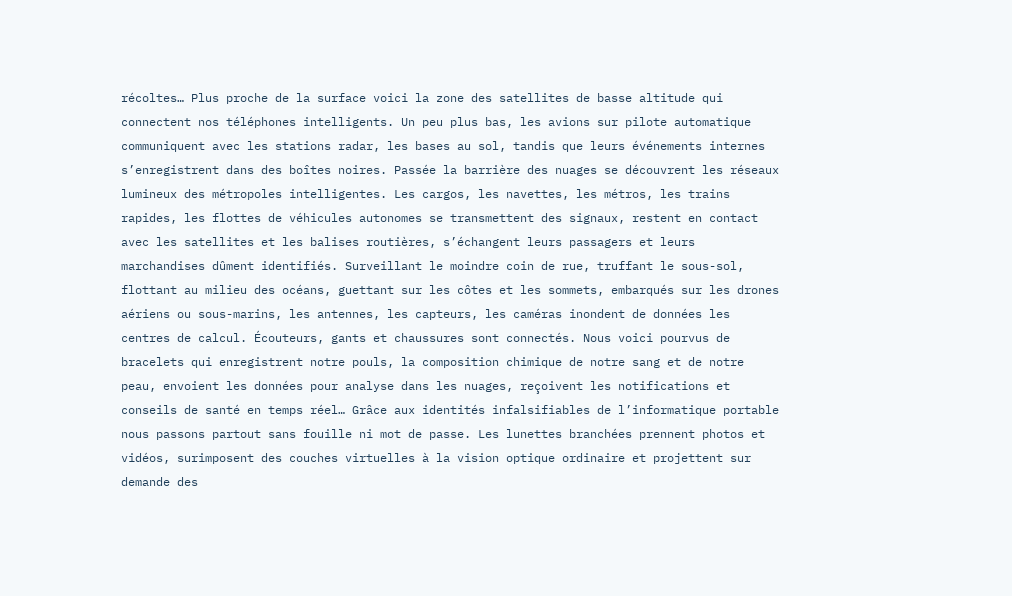récoltes… Plus proche de la surface voici la zone des satellites de basse altitude qui connectent nos téléphones intelligents. Un peu plus bas, les avions sur pilote automatique communiquent avec les stations radar, les bases au sol, tandis que leurs événements internes s’enregistrent dans des boîtes noires. Passée la barrière des nuages se découvrent les réseaux lumineux des métropoles intelligentes. Les cargos, les navettes, les métros, les trains rapides, les flottes de véhicules autonomes se transmettent des signaux, restent en contact avec les satellites et les balises routières, s’échangent leurs passagers et leurs marchandises dûment identifiés. Surveillant le moindre coin de rue, truffant le sous-sol, flottant au milieu des océans, guettant sur les côtes et les sommets, embarqués sur les drones aériens ou sous-marins, les antennes, les capteurs, les caméras inondent de données les centres de calcul. Écouteurs, gants et chaussures sont connectés. Nous voici pourvus de bracelets qui enregistrent notre pouls, la composition chimique de notre sang et de notre peau, envoient les données pour analyse dans les nuages, reçoivent les notifications et conseils de santé en temps réel… Grâce aux identités infalsifiables de l’informatique portable nous passons partout sans fouille ni mot de passe. Les lunettes branchées prennent photos et vidéos, surimposent des couches virtuelles à la vision optique ordinaire et projettent sur demande des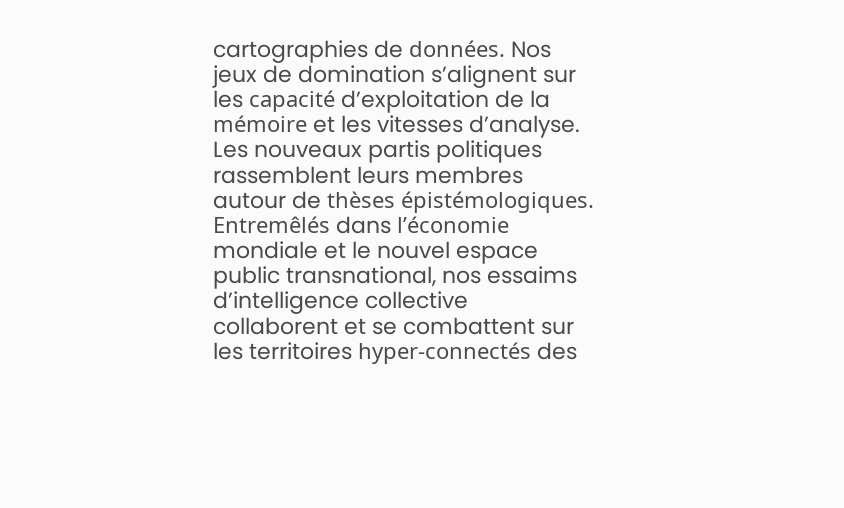cartographies de données. Nos jeux de domination s’alignent sur les capacité d’exploitation de la mémoire et les vitesses d’analyse. Les nouveaux partis politiques rassemblent leurs membres autour de thèses épistémologiques. Entremêlés dans l’économie mondiale et le nouvel espace public transnational, nos essaims d’intelligence collective collaborent et se combattent sur les territoires hyper-connectés des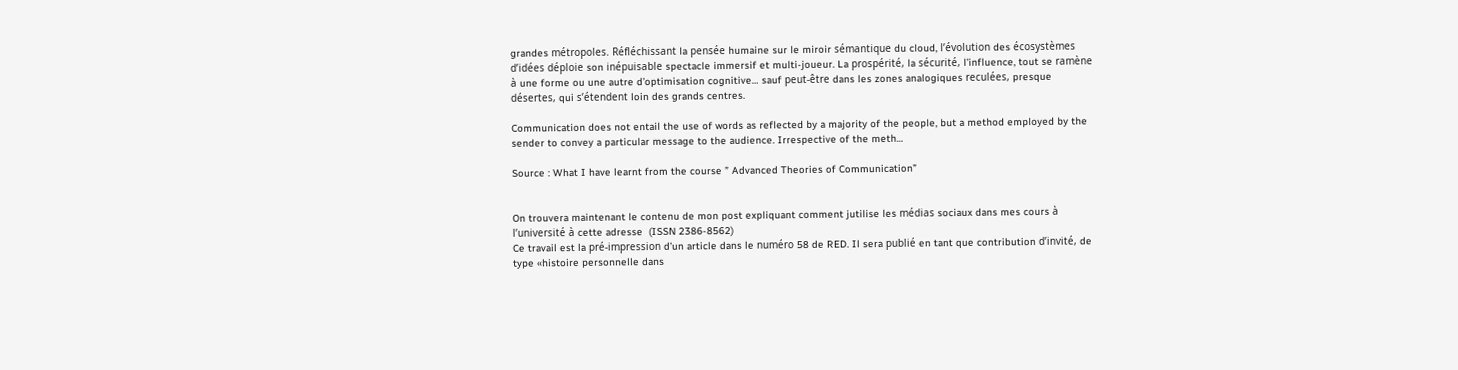grandes métropoles. Réfléchissant la pensée humaine sur le miroir sémantique du cloud, l’évolution des écosystèmes d’idées déploie son inépuisable spectacle immersif et multi-joueur. La prospérité, la sécurité, l’influence, tout se ramène à une forme ou une autre d’optimisation cognitive… sauf peut-être dans les zones analogiques reculées, presque désertes, qui s’étendent loin des grands centres.

Communication does not entail the use of words as reflected by a majority of the people, but a method employed by the sender to convey a particular message to the audience. Irrespective of the meth…

Source : What I have learnt from the course ” Advanced Theories of Communication”


On trouvera maintenant le contenu de mon post expliquant comment jutilise les médias sociaux dans mes cours à l’université à cette adresse  (ISSN 2386-8562)
Ce travail est la pré-impression d’un article dans le numéro 58 de RED. Il sera publié en tant que contribution d’invité, de type «histoire personnelle dans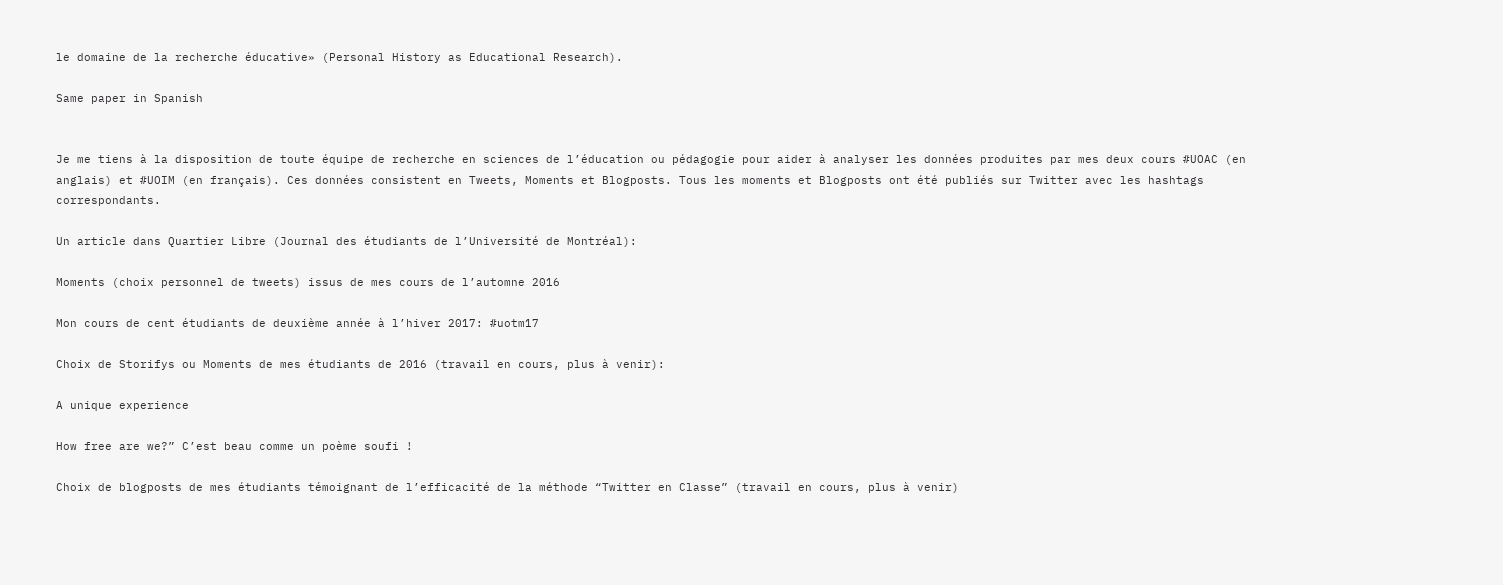le domaine de la recherche éducative» (Personal History as Educational Research).

Same paper in Spanish


Je me tiens à la disposition de toute équipe de recherche en sciences de l’éducation ou pédagogie pour aider à analyser les données produites par mes deux cours #UOAC (en anglais) et #UOIM (en français). Ces données consistent en Tweets, Moments et Blogposts. Tous les moments et Blogposts ont été publiés sur Twitter avec les hashtags correspondants.

Un article dans Quartier Libre (Journal des étudiants de l’Université de Montréal):

Moments (choix personnel de tweets) issus de mes cours de l’automne 2016

Mon cours de cent étudiants de deuxième année à l’hiver 2017: #uotm17

Choix de Storifys ou Moments de mes étudiants de 2016 (travail en cours, plus à venir):

A unique experience

How free are we?” C’est beau comme un poème soufi !

Choix de blogposts de mes étudiants témoignant de l’efficacité de la méthode “Twitter en Classe” (travail en cours, plus à venir)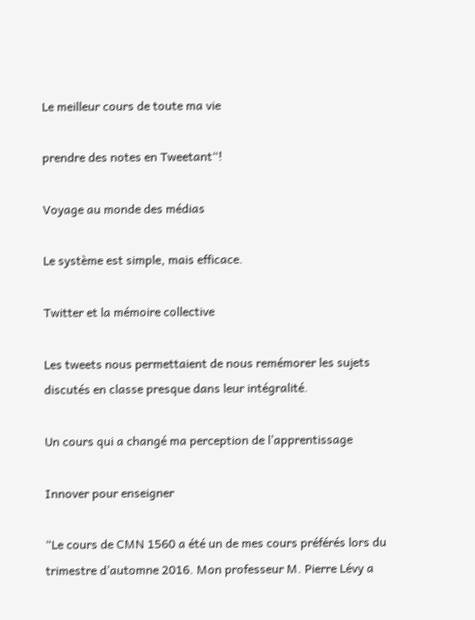Le meilleur cours de toute ma vie

prendre des notes en Tweetant“!

Voyage au monde des médias

Le système est simple, mais efficace.

Twitter et la mémoire collective

Les tweets nous permettaient de nous remémorer les sujets discutés en classe presque dans leur intégralité.

Un cours qui a changé ma perception de l’apprentissage

Innover pour enseigner

“Le cours de CMN 1560 a été un de mes cours préférés lors du trimestre d’automne 2016. Mon professeur M. Pierre Lévy a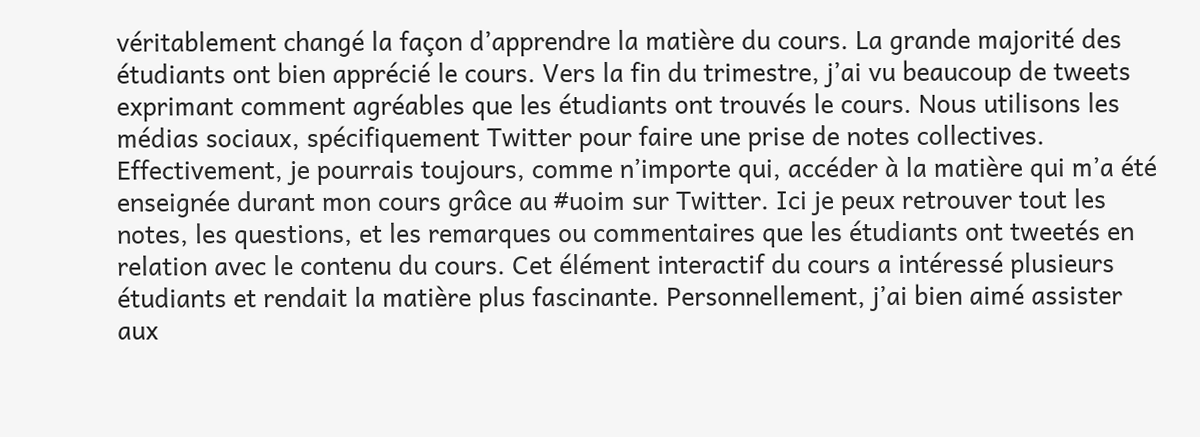véritablement changé la façon d’apprendre la matière du cours. La grande majorité des étudiants ont bien apprécié le cours. Vers la fin du trimestre, j’ai vu beaucoup de tweets exprimant comment agréables que les étudiants ont trouvés le cours. Nous utilisons les médias sociaux, spécifiquement Twitter pour faire une prise de notes collectives. Effectivement, je pourrais toujours, comme n’importe qui, accéder à la matière qui m’a été enseignée durant mon cours grâce au #uoim sur Twitter. Ici je peux retrouver tout les notes, les questions, et les remarques ou commentaires que les étudiants ont tweetés en relation avec le contenu du cours. Cet élément interactif du cours a intéressé plusieurs étudiants et rendait la matière plus fascinante. Personnellement, j’ai bien aimé assister aux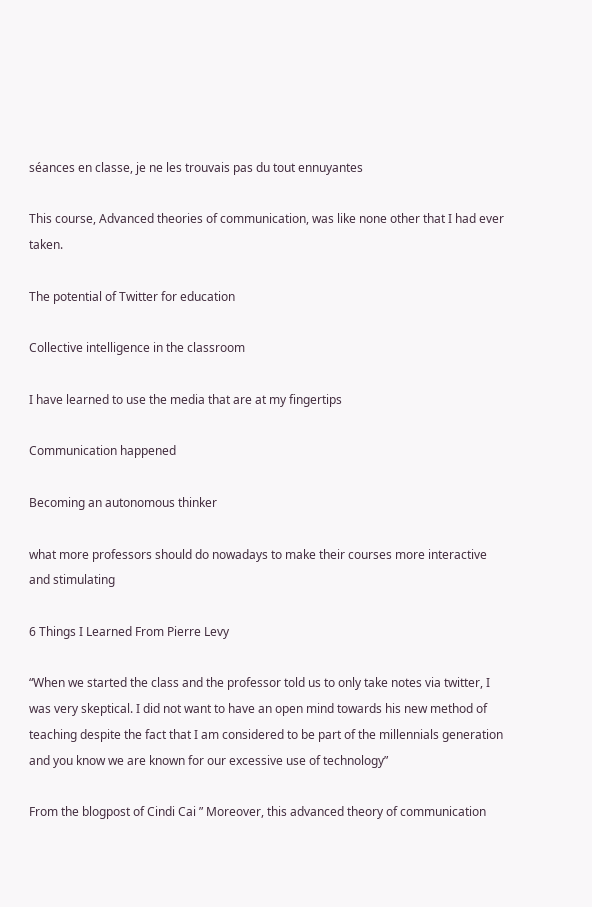séances en classe, je ne les trouvais pas du tout ennuyantes

This course, Advanced theories of communication, was like none other that I had ever taken.

The potential of Twitter for education

Collective intelligence in the classroom

I have learned to use the media that are at my fingertips

Communication happened

Becoming an autonomous thinker

what more professors should do nowadays to make their courses more interactive and stimulating

6 Things I Learned From Pierre Levy

“When we started the class and the professor told us to only take notes via twitter, I was very skeptical. I did not want to have an open mind towards his new method of teaching despite the fact that I am considered to be part of the millennials generation and you know we are known for our excessive use of technology”

From the blogpost of Cindi Cai ” Moreover, this advanced theory of communication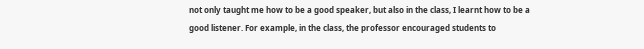not only taught me how to be a good speaker, but also in the class, I learnt how to be a good listener. For example, in the class, the professor encouraged students to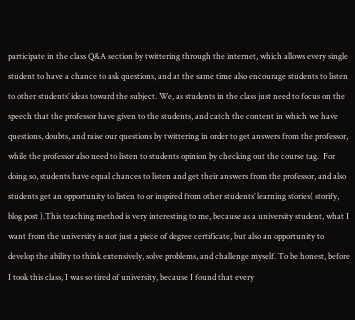participate in the class Q&A section by twittering through the internet, which allows every single student to have a chance to ask questions, and at the same time also encourage students to listen to other students’ ideas toward the subject. We, as students in the class just need to focus on the speech that the professor have given to the students, and catch the content in which we have questions, doubts, and raise our questions by twittering in order to get answers from the professor, while the professor also need to listen to students opinion by checking out the course tag.  For doing so, students have equal chances to listen and get their answers from the professor, and also students get an opportunity to listen to or inspired from other students’ learning stories( storify, blog post ).This teaching method is very interesting to me, because as a university student, what I want from the university is not just a piece of degree certificate, but also an opportunity to develop the ability to think extensively, solve problems, and challenge myself. To be honest, before I took this class, I was so tired of university, because I found that every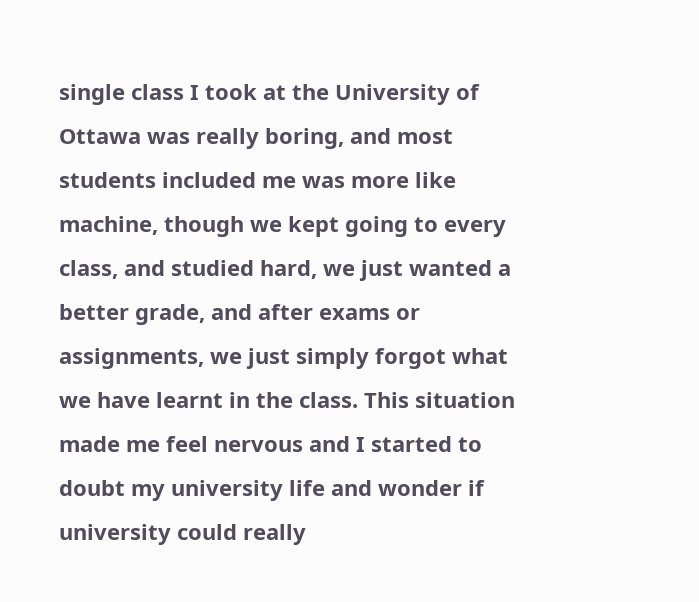single class I took at the University of Ottawa was really boring, and most students included me was more like machine, though we kept going to every class, and studied hard, we just wanted a better grade, and after exams or assignments, we just simply forgot what we have learnt in the class. This situation made me feel nervous and I started to doubt my university life and wonder if university could really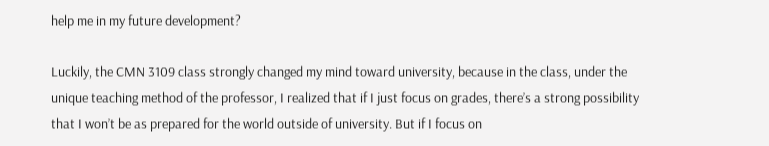help me in my future development?

Luckily, the CMN 3109 class strongly changed my mind toward university, because in the class, under the unique teaching method of the professor, I realized that if I just focus on grades, there’s a strong possibility that I won’t be as prepared for the world outside of university. But if I focus on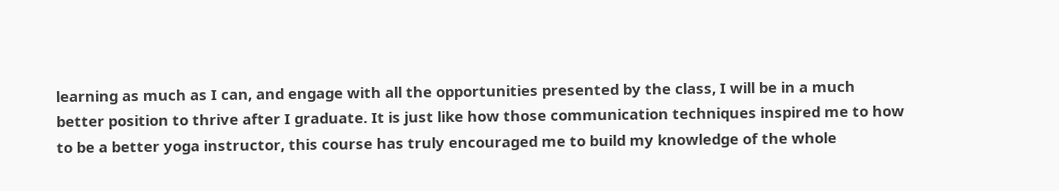learning as much as I can, and engage with all the opportunities presented by the class, I will be in a much better position to thrive after I graduate. It is just like how those communication techniques inspired me to how to be a better yoga instructor, this course has truly encouraged me to build my knowledge of the whole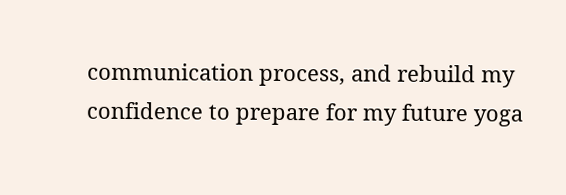communication process, and rebuild my confidence to prepare for my future yoga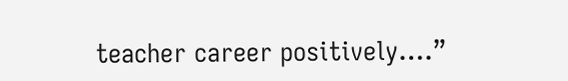teacher career positively….”